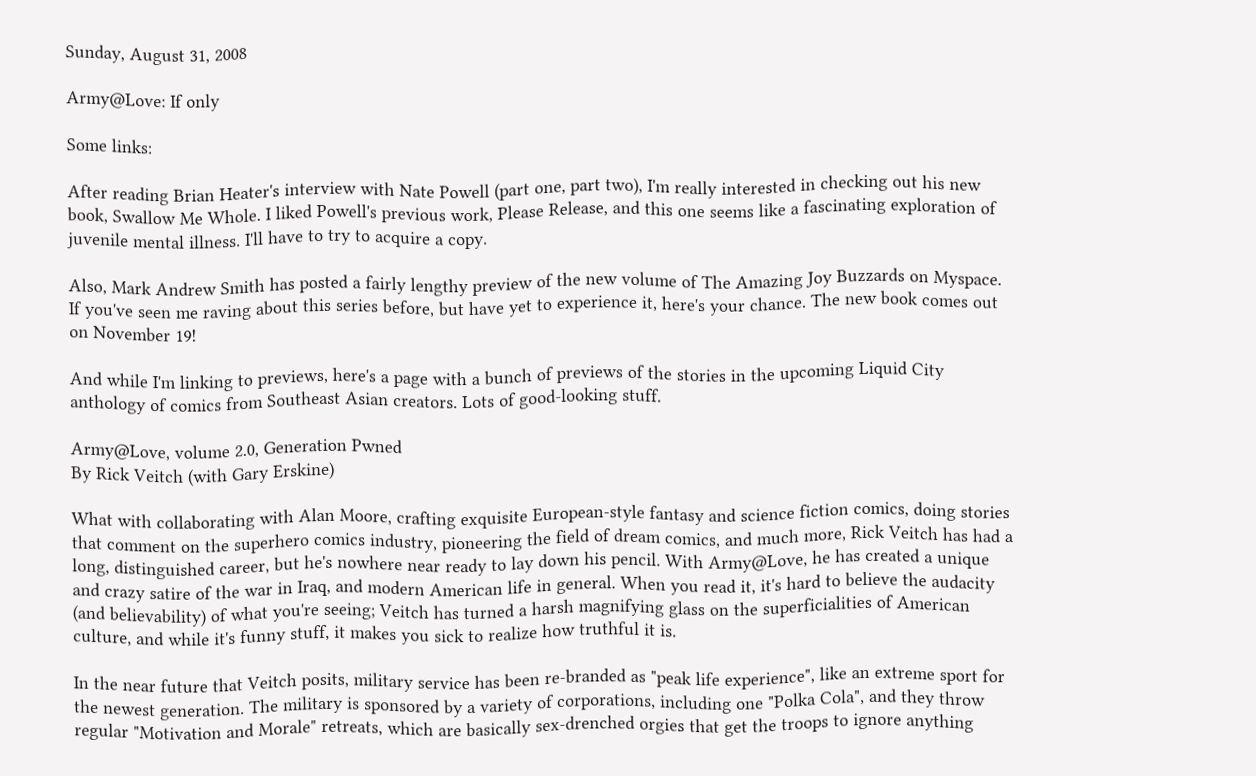Sunday, August 31, 2008

Army@Love: If only

Some links:

After reading Brian Heater's interview with Nate Powell (part one, part two), I'm really interested in checking out his new book, Swallow Me Whole. I liked Powell's previous work, Please Release, and this one seems like a fascinating exploration of juvenile mental illness. I'll have to try to acquire a copy.

Also, Mark Andrew Smith has posted a fairly lengthy preview of the new volume of The Amazing Joy Buzzards on Myspace. If you've seen me raving about this series before, but have yet to experience it, here's your chance. The new book comes out on November 19!

And while I'm linking to previews, here's a page with a bunch of previews of the stories in the upcoming Liquid City anthology of comics from Southeast Asian creators. Lots of good-looking stuff.

Army@Love, volume 2.0, Generation Pwned
By Rick Veitch (with Gary Erskine)

What with collaborating with Alan Moore, crafting exquisite European-style fantasy and science fiction comics, doing stories that comment on the superhero comics industry, pioneering the field of dream comics, and much more, Rick Veitch has had a long, distinguished career, but he's nowhere near ready to lay down his pencil. With Army@Love, he has created a unique and crazy satire of the war in Iraq, and modern American life in general. When you read it, it's hard to believe the audacity (and believability) of what you're seeing; Veitch has turned a harsh magnifying glass on the superficialities of American culture, and while it's funny stuff, it makes you sick to realize how truthful it is.

In the near future that Veitch posits, military service has been re-branded as "peak life experience", like an extreme sport for the newest generation. The military is sponsored by a variety of corporations, including one "Polka Cola", and they throw regular "Motivation and Morale" retreats, which are basically sex-drenched orgies that get the troops to ignore anything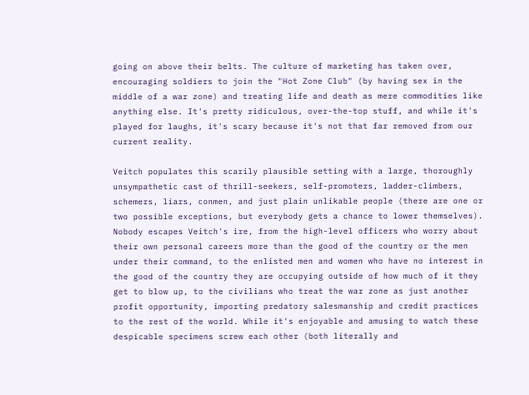going on above their belts. The culture of marketing has taken over, encouraging soldiers to join the "Hot Zone Club" (by having sex in the middle of a war zone) and treating life and death as mere commodities like anything else. It's pretty ridiculous, over-the-top stuff, and while it's played for laughs, it's scary because it's not that far removed from our current reality.

Veitch populates this scarily plausible setting with a large, thoroughly unsympathetic cast of thrill-seekers, self-promoters, ladder-climbers, schemers, liars, conmen, and just plain unlikable people (there are one or two possible exceptions, but everybody gets a chance to lower themselves). Nobody escapes Veitch's ire, from the high-level officers who worry about their own personal careers more than the good of the country or the men under their command, to the enlisted men and women who have no interest in the good of the country they are occupying outside of how much of it they get to blow up, to the civilians who treat the war zone as just another profit opportunity, importing predatory salesmanship and credit practices to the rest of the world. While it's enjoyable and amusing to watch these despicable specimens screw each other (both literally and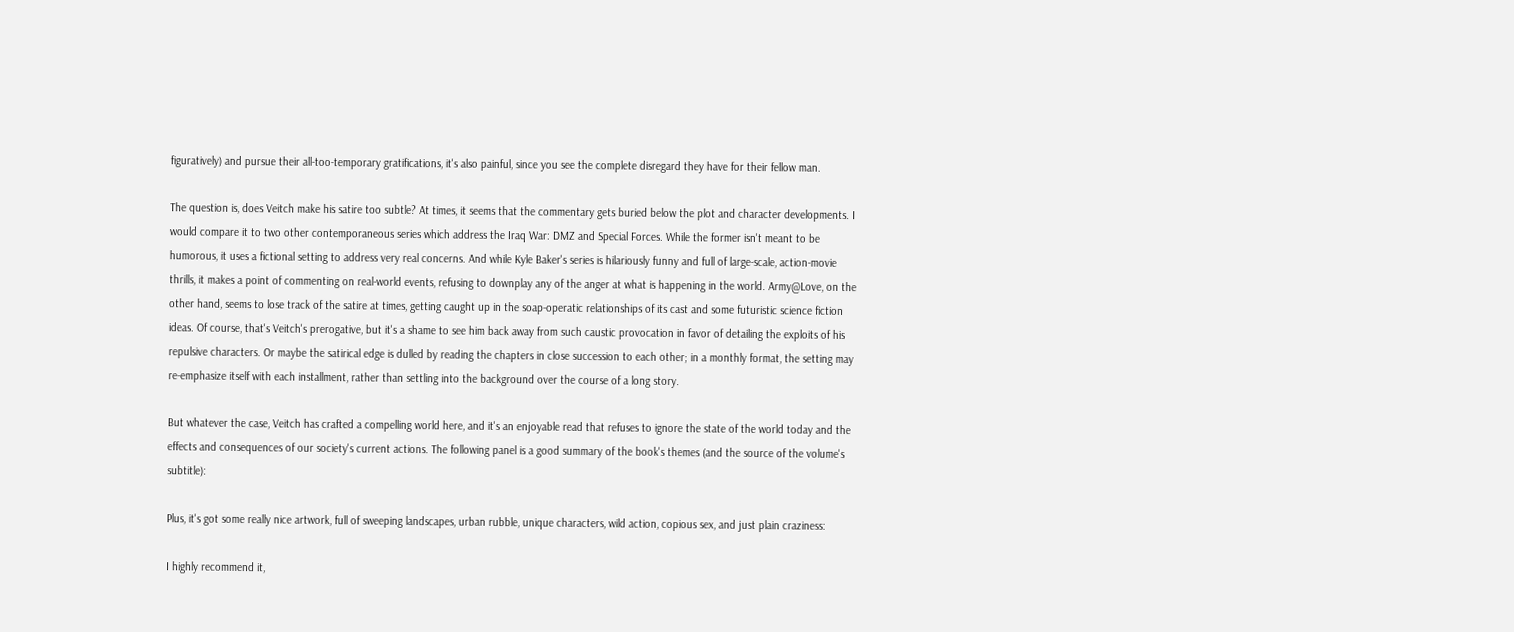figuratively) and pursue their all-too-temporary gratifications, it's also painful, since you see the complete disregard they have for their fellow man.

The question is, does Veitch make his satire too subtle? At times, it seems that the commentary gets buried below the plot and character developments. I would compare it to two other contemporaneous series which address the Iraq War: DMZ and Special Forces. While the former isn't meant to be humorous, it uses a fictional setting to address very real concerns. And while Kyle Baker's series is hilariously funny and full of large-scale, action-movie thrills, it makes a point of commenting on real-world events, refusing to downplay any of the anger at what is happening in the world. Army@Love, on the other hand, seems to lose track of the satire at times, getting caught up in the soap-operatic relationships of its cast and some futuristic science fiction ideas. Of course, that's Veitch's prerogative, but it's a shame to see him back away from such caustic provocation in favor of detailing the exploits of his repulsive characters. Or maybe the satirical edge is dulled by reading the chapters in close succession to each other; in a monthly format, the setting may re-emphasize itself with each installment, rather than settling into the background over the course of a long story.

But whatever the case, Veitch has crafted a compelling world here, and it's an enjoyable read that refuses to ignore the state of the world today and the effects and consequences of our society's current actions. The following panel is a good summary of the book's themes (and the source of the volume's subtitle):

Plus, it's got some really nice artwork, full of sweeping landscapes, urban rubble, unique characters, wild action, copious sex, and just plain craziness:

I highly recommend it,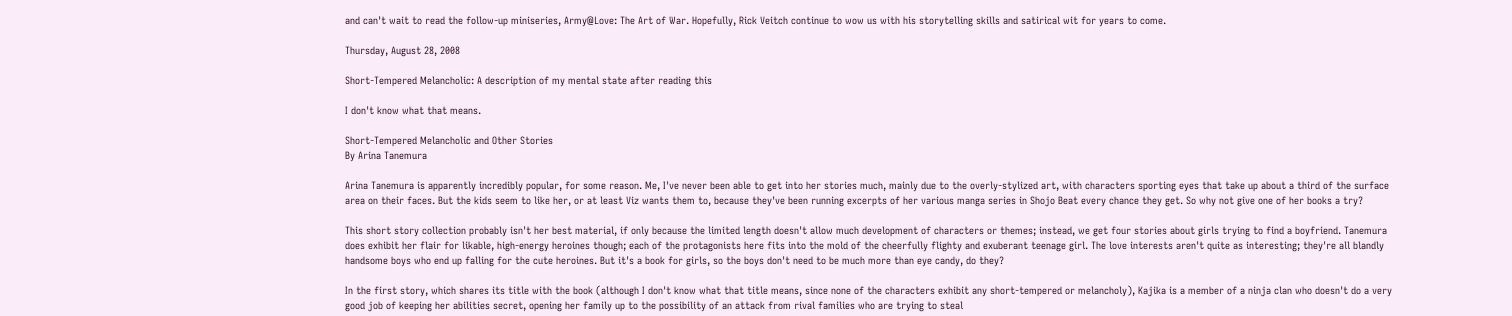and can't wait to read the follow-up miniseries, Army@Love: The Art of War. Hopefully, Rick Veitch continue to wow us with his storytelling skills and satirical wit for years to come.

Thursday, August 28, 2008

Short-Tempered Melancholic: A description of my mental state after reading this

I don't know what that means.

Short-Tempered Melancholic and Other Stories
By Arina Tanemura

Arina Tanemura is apparently incredibly popular, for some reason. Me, I've never been able to get into her stories much, mainly due to the overly-stylized art, with characters sporting eyes that take up about a third of the surface area on their faces. But the kids seem to like her, or at least Viz wants them to, because they've been running excerpts of her various manga series in Shojo Beat every chance they get. So why not give one of her books a try?

This short story collection probably isn't her best material, if only because the limited length doesn't allow much development of characters or themes; instead, we get four stories about girls trying to find a boyfriend. Tanemura does exhibit her flair for likable, high-energy heroines though; each of the protagonists here fits into the mold of the cheerfully flighty and exuberant teenage girl. The love interests aren't quite as interesting; they're all blandly handsome boys who end up falling for the cute heroines. But it's a book for girls, so the boys don't need to be much more than eye candy, do they?

In the first story, which shares its title with the book (although I don't know what that title means, since none of the characters exhibit any short-tempered or melancholy), Kajika is a member of a ninja clan who doesn't do a very good job of keeping her abilities secret, opening her family up to the possibility of an attack from rival families who are trying to steal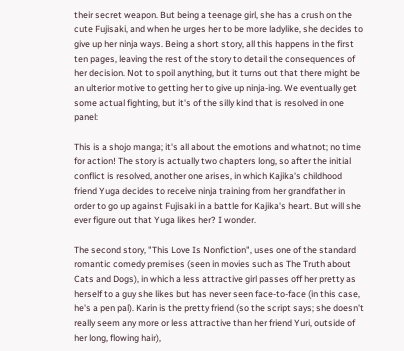their secret weapon. But being a teenage girl, she has a crush on the cute Fujisaki, and when he urges her to be more ladylike, she decides to give up her ninja ways. Being a short story, all this happens in the first ten pages, leaving the rest of the story to detail the consequences of her decision. Not to spoil anything, but it turns out that there might be an ulterior motive to getting her to give up ninja-ing. We eventually get some actual fighting, but it's of the silly kind that is resolved in one panel:

This is a shojo manga; it's all about the emotions and whatnot; no time for action! The story is actually two chapters long, so after the initial conflict is resolved, another one arises, in which Kajika's childhood friend Yuga decides to receive ninja training from her grandfather in order to go up against Fujisaki in a battle for Kajika's heart. But will she ever figure out that Yuga likes her? I wonder.

The second story, "This Love Is Nonfiction", uses one of the standard romantic comedy premises (seen in movies such as The Truth about Cats and Dogs), in which a less attractive girl passes off her pretty as herself to a guy she likes but has never seen face-to-face (in this case, he's a pen pal). Karin is the pretty friend (so the script says; she doesn't really seem any more or less attractive than her friend Yuri, outside of her long, flowing hair),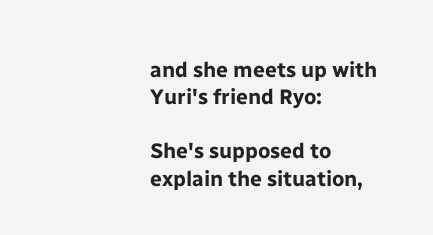and she meets up with Yuri's friend Ryo:

She's supposed to explain the situation,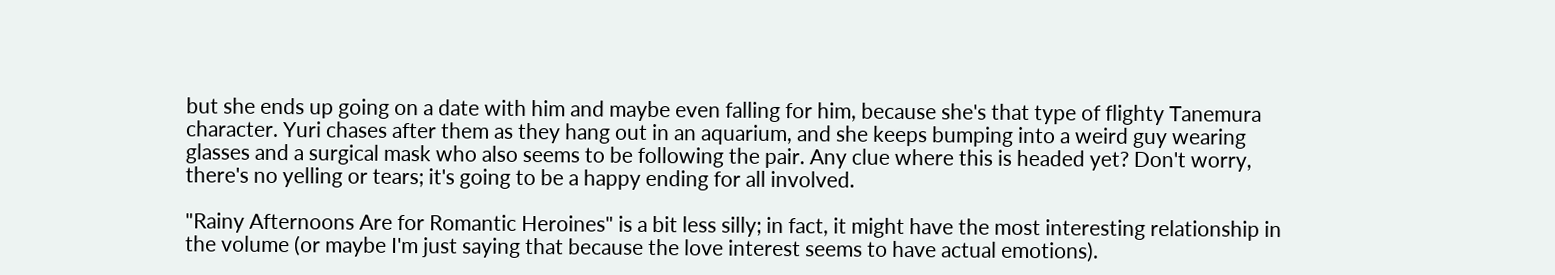but she ends up going on a date with him and maybe even falling for him, because she's that type of flighty Tanemura character. Yuri chases after them as they hang out in an aquarium, and she keeps bumping into a weird guy wearing glasses and a surgical mask who also seems to be following the pair. Any clue where this is headed yet? Don't worry, there's no yelling or tears; it's going to be a happy ending for all involved.

"Rainy Afternoons Are for Romantic Heroines" is a bit less silly; in fact, it might have the most interesting relationship in the volume (or maybe I'm just saying that because the love interest seems to have actual emotions).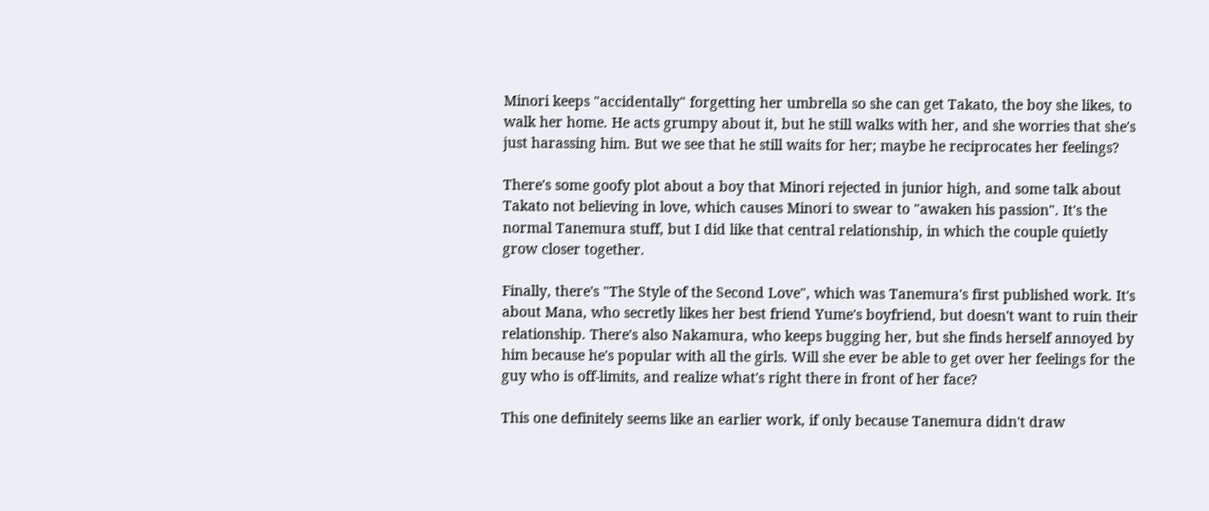Minori keeps "accidentally" forgetting her umbrella so she can get Takato, the boy she likes, to walk her home. He acts grumpy about it, but he still walks with her, and she worries that she's just harassing him. But we see that he still waits for her; maybe he reciprocates her feelings?

There's some goofy plot about a boy that Minori rejected in junior high, and some talk about Takato not believing in love, which causes Minori to swear to "awaken his passion". It's the normal Tanemura stuff, but I did like that central relationship, in which the couple quietly grow closer together.

Finally, there's "The Style of the Second Love", which was Tanemura's first published work. It's about Mana, who secretly likes her best friend Yume's boyfriend, but doesn't want to ruin their relationship. There's also Nakamura, who keeps bugging her, but she finds herself annoyed by him because he's popular with all the girls. Will she ever be able to get over her feelings for the guy who is off-limits, and realize what's right there in front of her face?

This one definitely seems like an earlier work, if only because Tanemura didn't draw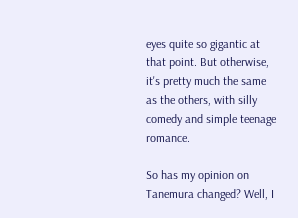eyes quite so gigantic at that point. But otherwise, it's pretty much the same as the others, with silly comedy and simple teenage romance.

So has my opinion on Tanemura changed? Well, I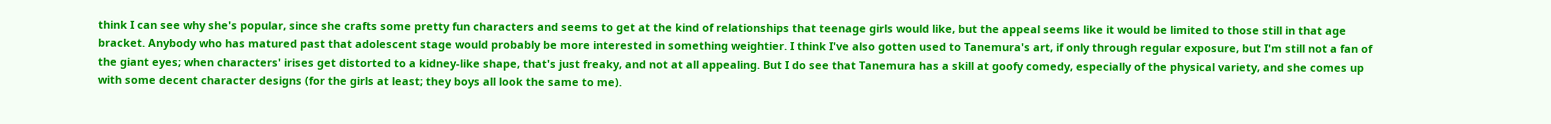think I can see why she's popular, since she crafts some pretty fun characters and seems to get at the kind of relationships that teenage girls would like, but the appeal seems like it would be limited to those still in that age bracket. Anybody who has matured past that adolescent stage would probably be more interested in something weightier. I think I've also gotten used to Tanemura's art, if only through regular exposure, but I'm still not a fan of the giant eyes; when characters' irises get distorted to a kidney-like shape, that's just freaky, and not at all appealing. But I do see that Tanemura has a skill at goofy comedy, especially of the physical variety, and she comes up with some decent character designs (for the girls at least; they boys all look the same to me).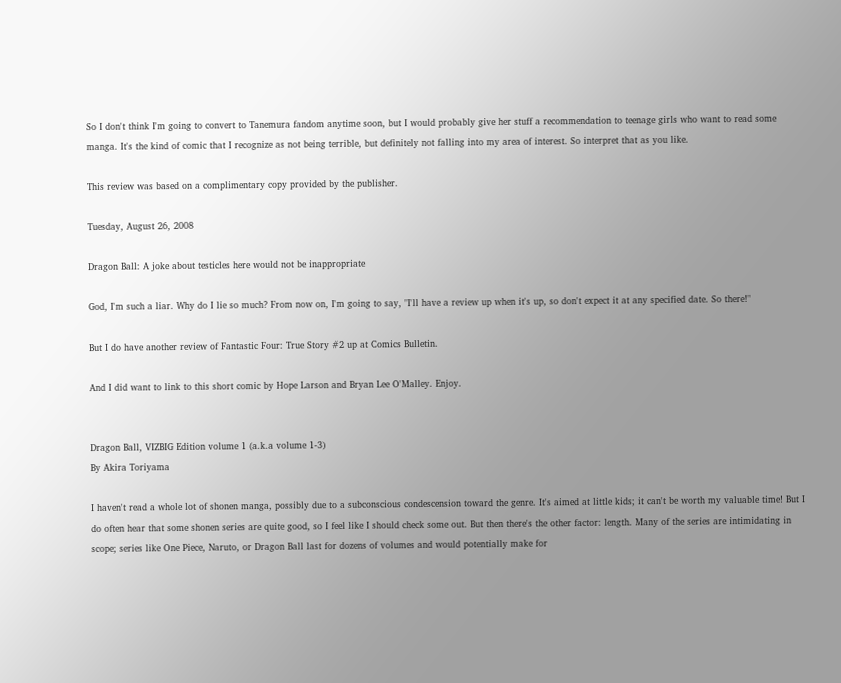So I don't think I'm going to convert to Tanemura fandom anytime soon, but I would probably give her stuff a recommendation to teenage girls who want to read some manga. It's the kind of comic that I recognize as not being terrible, but definitely not falling into my area of interest. So interpret that as you like.

This review was based on a complimentary copy provided by the publisher.

Tuesday, August 26, 2008

Dragon Ball: A joke about testicles here would not be inappropriate

God, I'm such a liar. Why do I lie so much? From now on, I'm going to say, "I'll have a review up when it's up, so don't expect it at any specified date. So there!"

But I do have another review of Fantastic Four: True Story #2 up at Comics Bulletin.

And I did want to link to this short comic by Hope Larson and Bryan Lee O'Malley. Enjoy.


Dragon Ball, VIZBIG Edition volume 1 (a.k.a volume 1-3)
By Akira Toriyama

I haven't read a whole lot of shonen manga, possibly due to a subconscious condescension toward the genre. It's aimed at little kids; it can't be worth my valuable time! But I do often hear that some shonen series are quite good, so I feel like I should check some out. But then there's the other factor: length. Many of the series are intimidating in scope; series like One Piece, Naruto, or Dragon Ball last for dozens of volumes and would potentially make for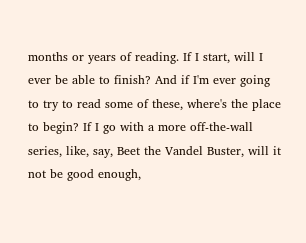months or years of reading. If I start, will I ever be able to finish? And if I'm ever going to try to read some of these, where's the place to begin? If I go with a more off-the-wall series, like, say, Beet the Vandel Buster, will it not be good enough,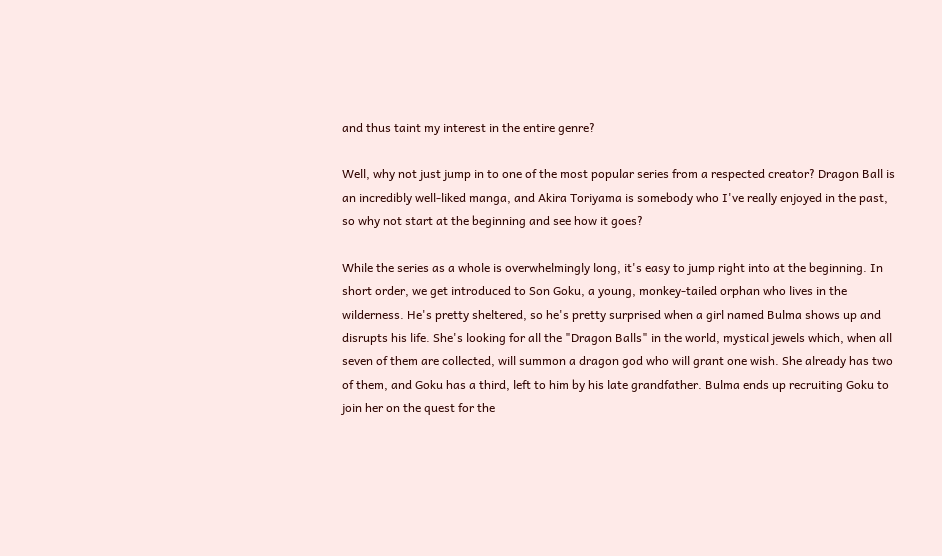and thus taint my interest in the entire genre?

Well, why not just jump in to one of the most popular series from a respected creator? Dragon Ball is an incredibly well-liked manga, and Akira Toriyama is somebody who I've really enjoyed in the past, so why not start at the beginning and see how it goes?

While the series as a whole is overwhelmingly long, it's easy to jump right into at the beginning. In short order, we get introduced to Son Goku, a young, monkey-tailed orphan who lives in the wilderness. He's pretty sheltered, so he's pretty surprised when a girl named Bulma shows up and disrupts his life. She's looking for all the "Dragon Balls" in the world, mystical jewels which, when all seven of them are collected, will summon a dragon god who will grant one wish. She already has two of them, and Goku has a third, left to him by his late grandfather. Bulma ends up recruiting Goku to join her on the quest for the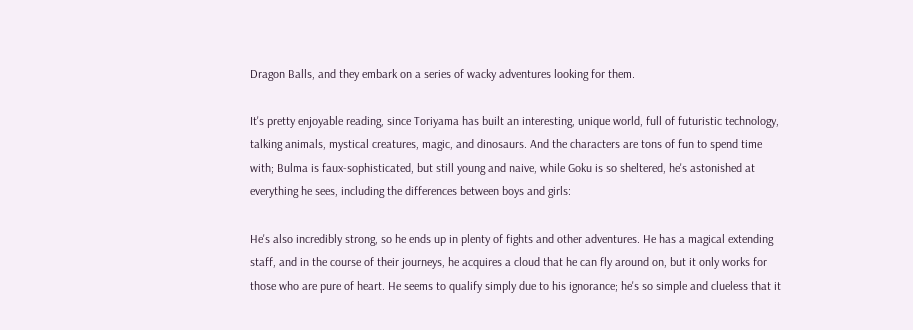Dragon Balls, and they embark on a series of wacky adventures looking for them.

It's pretty enjoyable reading, since Toriyama has built an interesting, unique world, full of futuristic technology, talking animals, mystical creatures, magic, and dinosaurs. And the characters are tons of fun to spend time with; Bulma is faux-sophisticated, but still young and naive, while Goku is so sheltered, he's astonished at everything he sees, including the differences between boys and girls:

He's also incredibly strong, so he ends up in plenty of fights and other adventures. He has a magical extending staff, and in the course of their journeys, he acquires a cloud that he can fly around on, but it only works for those who are pure of heart. He seems to qualify simply due to his ignorance; he's so simple and clueless that it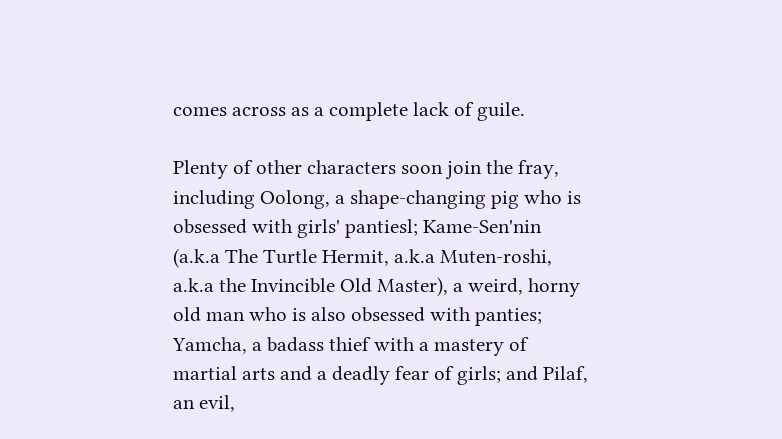comes across as a complete lack of guile.

Plenty of other characters soon join the fray, including Oolong, a shape-changing pig who is obsessed with girls' pantiesl; Kame-Sen'nin (a.k.a The Turtle Hermit, a.k.a Muten-roshi, a.k.a the Invincible Old Master), a weird, horny old man who is also obsessed with panties; Yamcha, a badass thief with a mastery of martial arts and a deadly fear of girls; and Pilaf, an evil,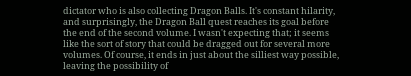dictator who is also collecting Dragon Balls. It's constant hilarity, and surprisingly, the Dragon Ball quest reaches its goal before the end of the second volume. I wasn't expecting that; it seems like the sort of story that could be dragged out for several more volumes. Of course, it ends in just about the silliest way possible, leaving the possibility of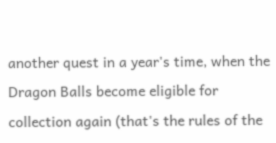another quest in a year's time, when the Dragon Balls become eligible for collection again (that's the rules of the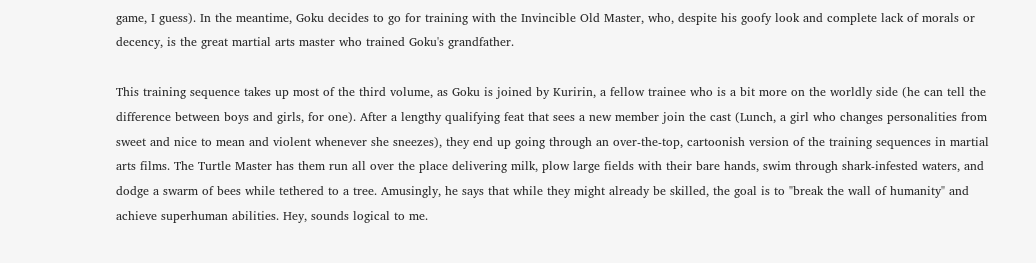game, I guess). In the meantime, Goku decides to go for training with the Invincible Old Master, who, despite his goofy look and complete lack of morals or decency, is the great martial arts master who trained Goku's grandfather.

This training sequence takes up most of the third volume, as Goku is joined by Kuririn, a fellow trainee who is a bit more on the worldly side (he can tell the difference between boys and girls, for one). After a lengthy qualifying feat that sees a new member join the cast (Lunch, a girl who changes personalities from sweet and nice to mean and violent whenever she sneezes), they end up going through an over-the-top, cartoonish version of the training sequences in martial arts films. The Turtle Master has them run all over the place delivering milk, plow large fields with their bare hands, swim through shark-infested waters, and dodge a swarm of bees while tethered to a tree. Amusingly, he says that while they might already be skilled, the goal is to "break the wall of humanity" and achieve superhuman abilities. Hey, sounds logical to me.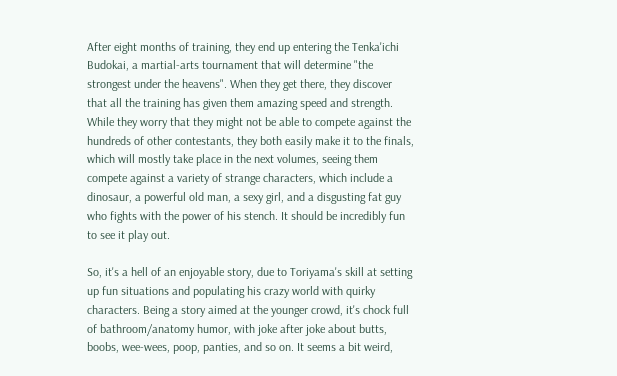After eight months of training, they end up entering the Tenka'ichi Budokai, a martial-arts tournament that will determine "the strongest under the heavens". When they get there, they discover that all the training has given them amazing speed and strength. While they worry that they might not be able to compete against the hundreds of other contestants, they both easily make it to the finals, which will mostly take place in the next volumes, seeing them compete against a variety of strange characters, which include a dinosaur, a powerful old man, a sexy girl, and a disgusting fat guy who fights with the power of his stench. It should be incredibly fun to see it play out.

So, it's a hell of an enjoyable story, due to Toriyama's skill at setting up fun situations and populating his crazy world with quirky characters. Being a story aimed at the younger crowd, it's chock full of bathroom/anatomy humor, with joke after joke about butts, boobs, wee-wees, poop, panties, and so on. It seems a bit weird,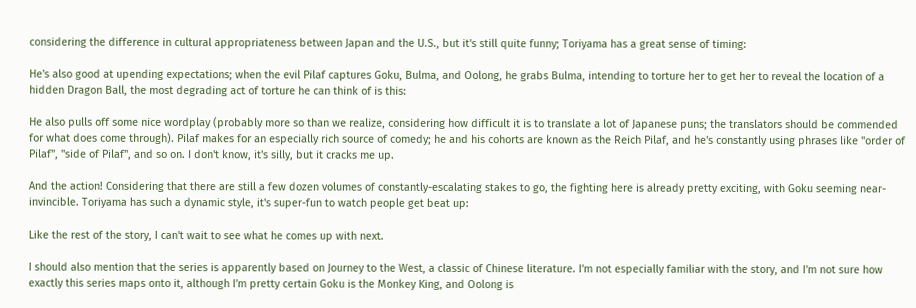considering the difference in cultural appropriateness between Japan and the U.S., but it's still quite funny; Toriyama has a great sense of timing:

He's also good at upending expectations; when the evil Pilaf captures Goku, Bulma, and Oolong, he grabs Bulma, intending to torture her to get her to reveal the location of a hidden Dragon Ball, the most degrading act of torture he can think of is this:

He also pulls off some nice wordplay (probably more so than we realize, considering how difficult it is to translate a lot of Japanese puns; the translators should be commended for what does come through). Pilaf makes for an especially rich source of comedy; he and his cohorts are known as the Reich Pilaf, and he's constantly using phrases like "order of Pilaf", "side of Pilaf", and so on. I don't know, it's silly, but it cracks me up.

And the action! Considering that there are still a few dozen volumes of constantly-escalating stakes to go, the fighting here is already pretty exciting, with Goku seeming near-invincible. Toriyama has such a dynamic style, it's super-fun to watch people get beat up:

Like the rest of the story, I can't wait to see what he comes up with next.

I should also mention that the series is apparently based on Journey to the West, a classic of Chinese literature. I'm not especially familiar with the story, and I'm not sure how exactly this series maps onto it, although I'm pretty certain Goku is the Monkey King, and Oolong is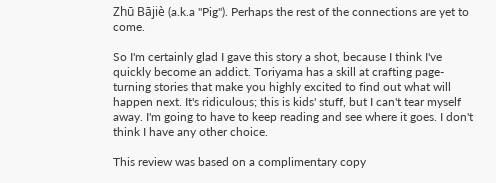Zhū Bājiè (a.k.a "Pig"). Perhaps the rest of the connections are yet to come.

So I'm certainly glad I gave this story a shot, because I think I've quickly become an addict. Toriyama has a skill at crafting page-turning stories that make you highly excited to find out what will happen next. It's ridiculous; this is kids' stuff, but I can't tear myself away. I'm going to have to keep reading and see where it goes. I don't think I have any other choice.

This review was based on a complimentary copy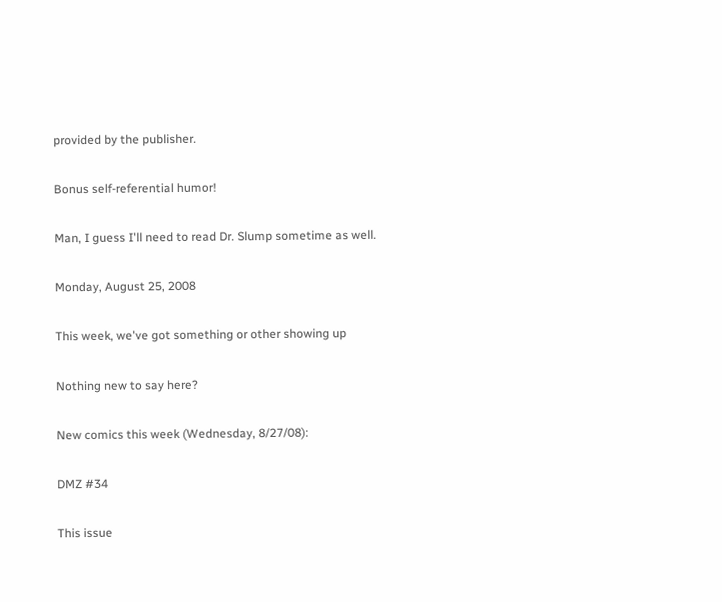provided by the publisher.

Bonus self-referential humor!

Man, I guess I'll need to read Dr. Slump sometime as well.

Monday, August 25, 2008

This week, we've got something or other showing up

Nothing new to say here?

New comics this week (Wednesday, 8/27/08):

DMZ #34

This issue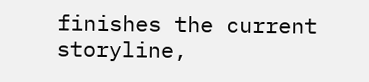finishes the current storyline,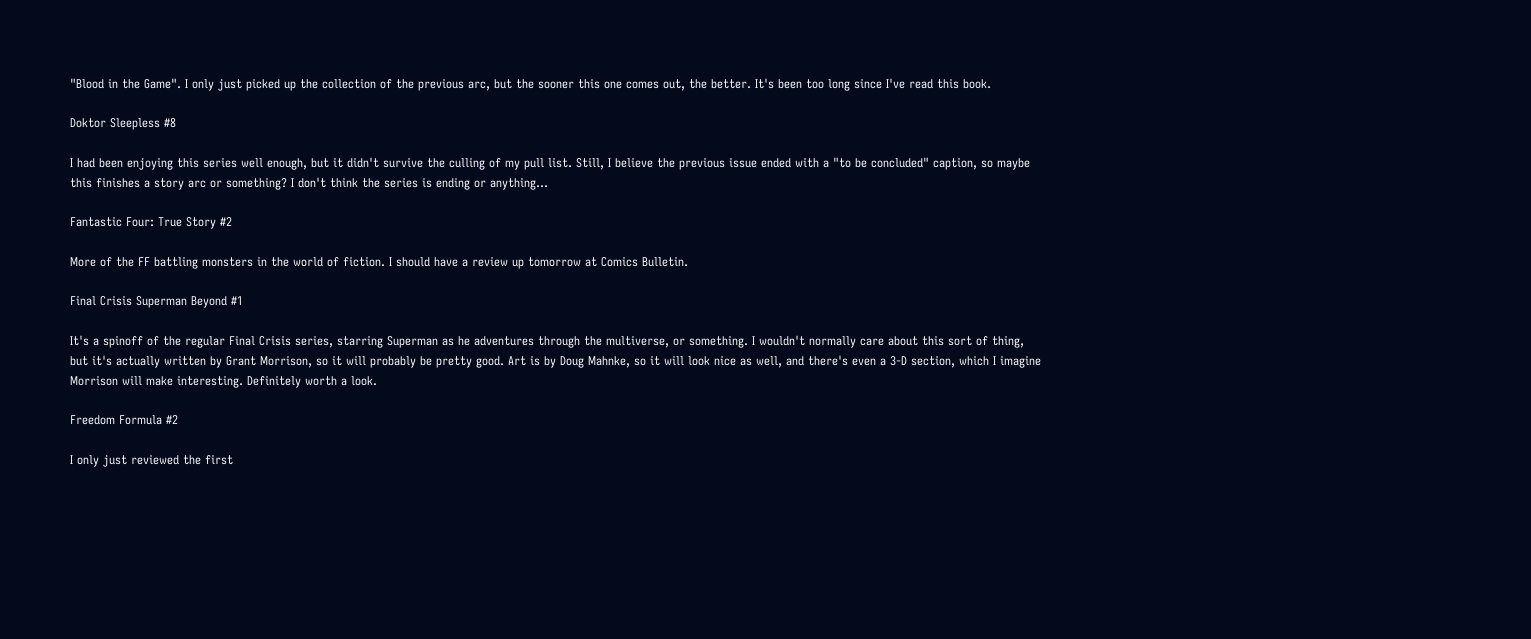"Blood in the Game". I only just picked up the collection of the previous arc, but the sooner this one comes out, the better. It's been too long since I've read this book.

Doktor Sleepless #8

I had been enjoying this series well enough, but it didn't survive the culling of my pull list. Still, I believe the previous issue ended with a "to be concluded" caption, so maybe this finishes a story arc or something? I don't think the series is ending or anything...

Fantastic Four: True Story #2

More of the FF battling monsters in the world of fiction. I should have a review up tomorrow at Comics Bulletin.

Final Crisis Superman Beyond #1

It's a spinoff of the regular Final Crisis series, starring Superman as he adventures through the multiverse, or something. I wouldn't normally care about this sort of thing, but it's actually written by Grant Morrison, so it will probably be pretty good. Art is by Doug Mahnke, so it will look nice as well, and there's even a 3-D section, which I imagine Morrison will make interesting. Definitely worth a look.

Freedom Formula #2

I only just reviewed the first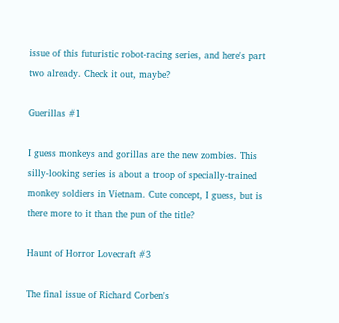issue of this futuristic robot-racing series, and here's part two already. Check it out, maybe?

Guerillas #1

I guess monkeys and gorillas are the new zombies. This silly-looking series is about a troop of specially-trained monkey soldiers in Vietnam. Cute concept, I guess, but is there more to it than the pun of the title?

Haunt of Horror Lovecraft #3

The final issue of Richard Corben's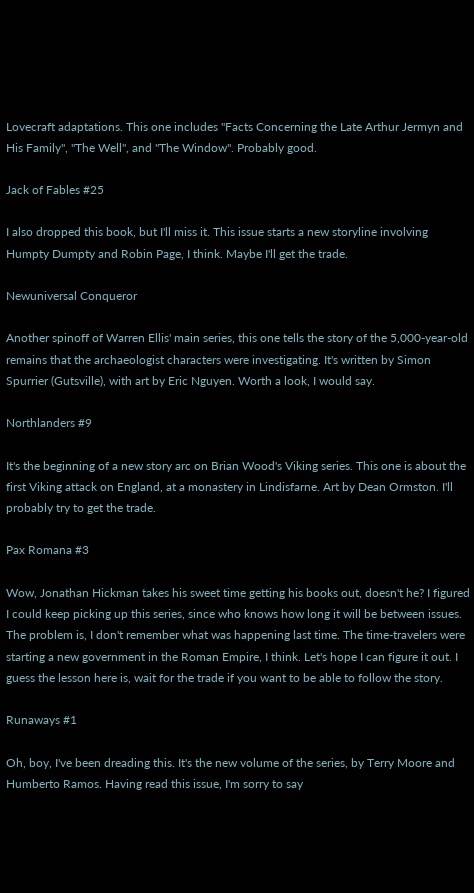Lovecraft adaptations. This one includes "Facts Concerning the Late Arthur Jermyn and His Family", "The Well", and "The Window". Probably good.

Jack of Fables #25

I also dropped this book, but I'll miss it. This issue starts a new storyline involving Humpty Dumpty and Robin Page, I think. Maybe I'll get the trade.

Newuniversal Conqueror

Another spinoff of Warren Ellis' main series, this one tells the story of the 5,000-year-old remains that the archaeologist characters were investigating. It's written by Simon Spurrier (Gutsville), with art by Eric Nguyen. Worth a look, I would say.

Northlanders #9

It's the beginning of a new story arc on Brian Wood's Viking series. This one is about the first Viking attack on England, at a monastery in Lindisfarne. Art by Dean Ormston. I'll probably try to get the trade.

Pax Romana #3

Wow, Jonathan Hickman takes his sweet time getting his books out, doesn't he? I figured I could keep picking up this series, since who knows how long it will be between issues. The problem is, I don't remember what was happening last time. The time-travelers were starting a new government in the Roman Empire, I think. Let's hope I can figure it out. I guess the lesson here is, wait for the trade if you want to be able to follow the story.

Runaways #1

Oh, boy, I've been dreading this. It's the new volume of the series, by Terry Moore and Humberto Ramos. Having read this issue, I'm sorry to say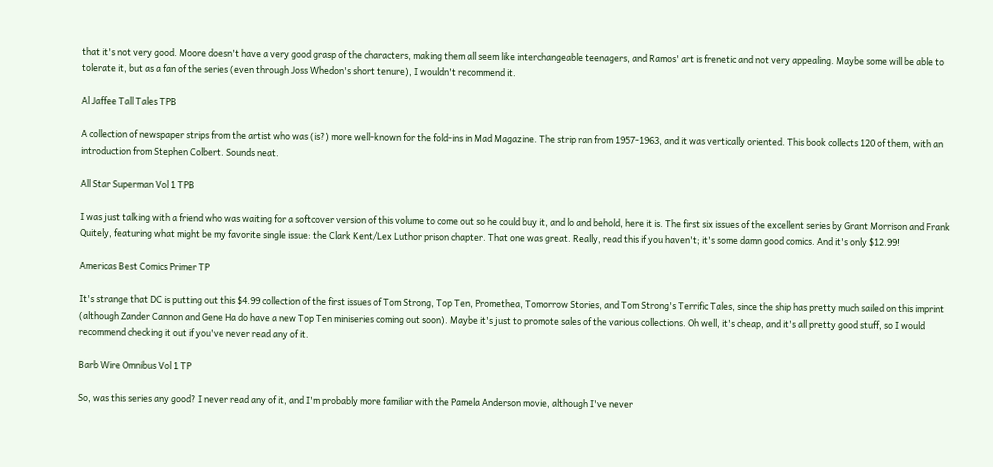that it's not very good. Moore doesn't have a very good grasp of the characters, making them all seem like interchangeable teenagers, and Ramos' art is frenetic and not very appealing. Maybe some will be able to tolerate it, but as a fan of the series (even through Joss Whedon's short tenure), I wouldn't recommend it.

Al Jaffee Tall Tales TPB

A collection of newspaper strips from the artist who was (is?) more well-known for the fold-ins in Mad Magazine. The strip ran from 1957-1963, and it was vertically oriented. This book collects 120 of them, with an introduction from Stephen Colbert. Sounds neat.

All Star Superman Vol 1 TPB

I was just talking with a friend who was waiting for a softcover version of this volume to come out so he could buy it, and lo and behold, here it is. The first six issues of the excellent series by Grant Morrison and Frank Quitely, featuring what might be my favorite single issue: the Clark Kent/Lex Luthor prison chapter. That one was great. Really, read this if you haven't; it's some damn good comics. And it's only $12.99!

Americas Best Comics Primer TP

It's strange that DC is putting out this $4.99 collection of the first issues of Tom Strong, Top Ten, Promethea, Tomorrow Stories, and Tom Strong's Terrific Tales, since the ship has pretty much sailed on this imprint (although Zander Cannon and Gene Ha do have a new Top Ten miniseries coming out soon). Maybe it's just to promote sales of the various collections. Oh well, it's cheap, and it's all pretty good stuff, so I would recommend checking it out if you've never read any of it.

Barb Wire Omnibus Vol 1 TP

So, was this series any good? I never read any of it, and I'm probably more familiar with the Pamela Anderson movie, although I've never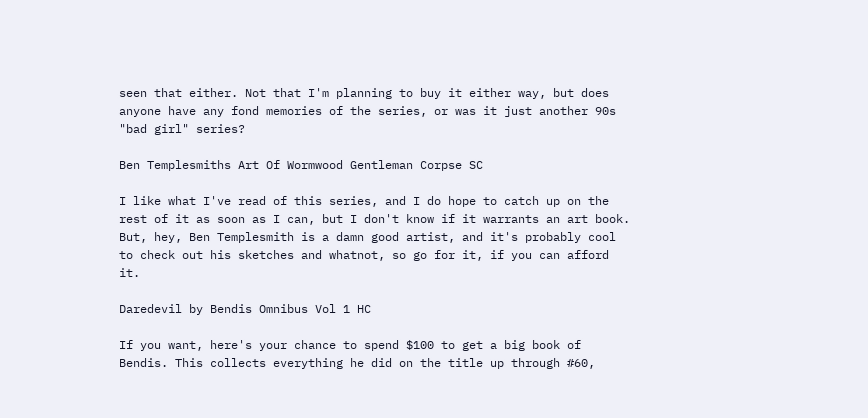seen that either. Not that I'm planning to buy it either way, but does anyone have any fond memories of the series, or was it just another 90s "bad girl" series?

Ben Templesmiths Art Of Wormwood Gentleman Corpse SC

I like what I've read of this series, and I do hope to catch up on the rest of it as soon as I can, but I don't know if it warrants an art book. But, hey, Ben Templesmith is a damn good artist, and it's probably cool to check out his sketches and whatnot, so go for it, if you can afford it.

Daredevil by Bendis Omnibus Vol 1 HC

If you want, here's your chance to spend $100 to get a big book of Bendis. This collects everything he did on the title up through #60,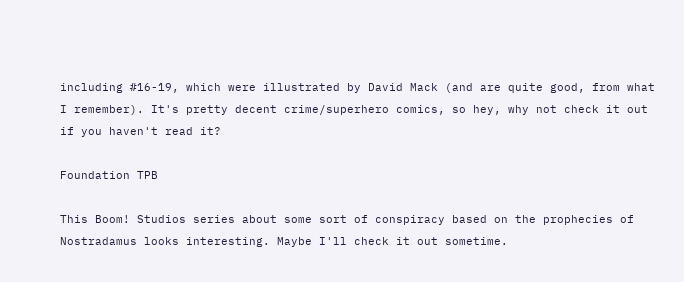including #16-19, which were illustrated by David Mack (and are quite good, from what I remember). It's pretty decent crime/superhero comics, so hey, why not check it out if you haven't read it?

Foundation TPB

This Boom! Studios series about some sort of conspiracy based on the prophecies of Nostradamus looks interesting. Maybe I'll check it out sometime.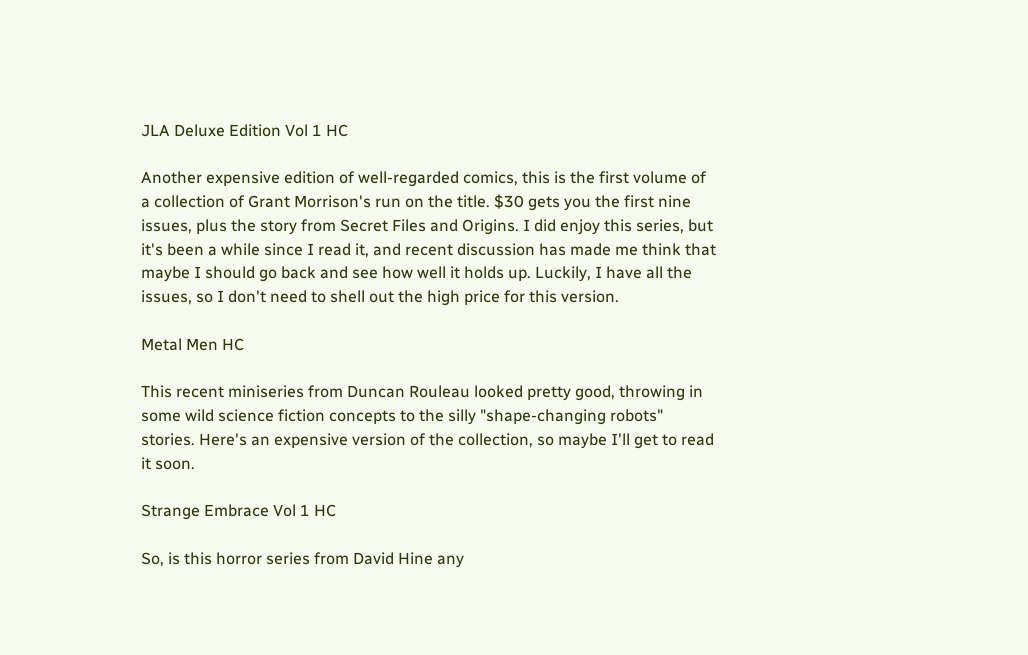JLA Deluxe Edition Vol 1 HC

Another expensive edition of well-regarded comics, this is the first volume of a collection of Grant Morrison's run on the title. $30 gets you the first nine issues, plus the story from Secret Files and Origins. I did enjoy this series, but it's been a while since I read it, and recent discussion has made me think that maybe I should go back and see how well it holds up. Luckily, I have all the issues, so I don't need to shell out the high price for this version.

Metal Men HC

This recent miniseries from Duncan Rouleau looked pretty good, throwing in some wild science fiction concepts to the silly "shape-changing robots" stories. Here's an expensive version of the collection, so maybe I'll get to read it soon.

Strange Embrace Vol 1 HC

So, is this horror series from David Hine any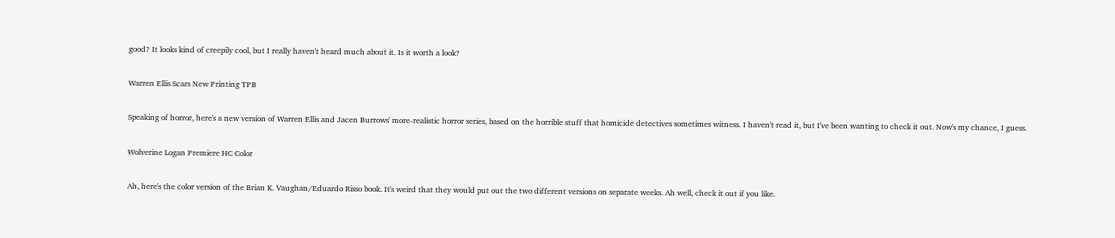good? It looks kind of creepily cool, but I really haven't heard much about it. Is it worth a look?

Warren Ellis Scars New Printing TPB

Speaking of horror, here's a new version of Warren Ellis and Jacen Burrows' more-realistic horror series, based on the horrible stuff that homicide detectives sometimes witness. I haven't read it, but I've been wanting to check it out. Now's my chance, I guess.

Wolverine Logan Premiere HC Color

Ah, here's the color version of the Brian K. Vaughan/Eduardo Risso book. It's weird that they would put out the two different versions on separate weeks. Ah well, check it out if you like.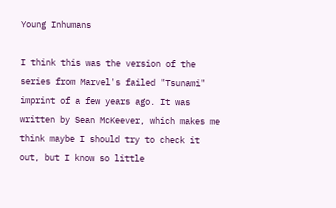Young Inhumans

I think this was the version of the series from Marvel's failed "Tsunami" imprint of a few years ago. It was written by Sean McKeever, which makes me think maybe I should try to check it out, but I know so little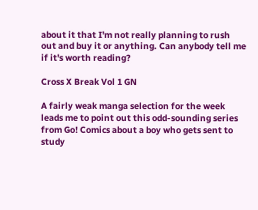about it that I'm not really planning to rush out and buy it or anything. Can anybody tell me if it's worth reading?

Cross X Break Vol 1 GN

A fairly weak manga selection for the week leads me to point out this odd-sounding series from Go! Comics about a boy who gets sent to study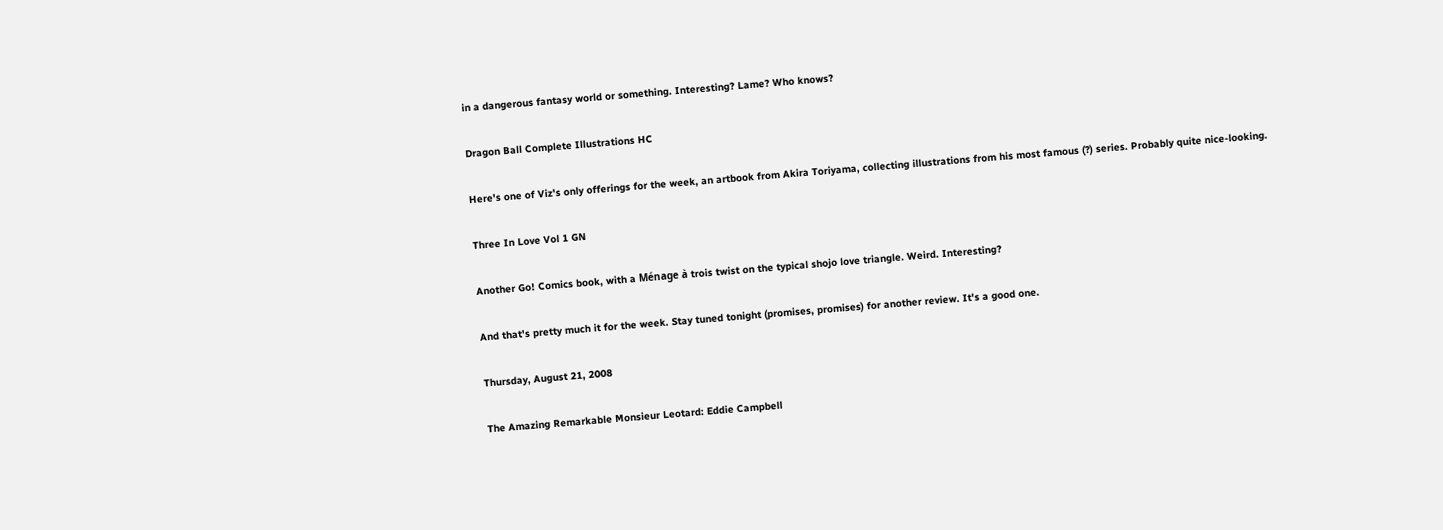in a dangerous fantasy world or something. Interesting? Lame? Who knows?

Dragon Ball Complete Illustrations HC

Here's one of Viz's only offerings for the week, an artbook from Akira Toriyama, collecting illustrations from his most famous (?) series. Probably quite nice-looking.

Three In Love Vol 1 GN

Another Go! Comics book, with a Ménage à trois twist on the typical shojo love triangle. Weird. Interesting?

And that's pretty much it for the week. Stay tuned tonight (promises, promises) for another review. It's a good one.

Thursday, August 21, 2008

The Amazing Remarkable Monsieur Leotard: Eddie Campbell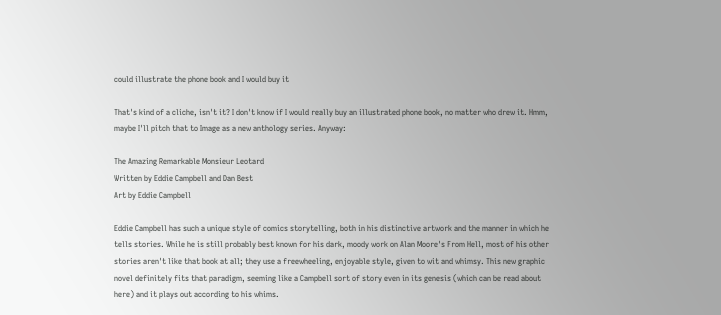could illustrate the phone book and I would buy it

That's kind of a cliche, isn't it? I don't know if I would really buy an illustrated phone book, no matter who drew it. Hmm, maybe I'll pitch that to Image as a new anthology series. Anyway:

The Amazing Remarkable Monsieur Leotard
Written by Eddie Campbell and Dan Best
Art by Eddie Campbell

Eddie Campbell has such a unique style of comics storytelling, both in his distinctive artwork and the manner in which he tells stories. While he is still probably best known for his dark, moody work on Alan Moore's From Hell, most of his other stories aren't like that book at all; they use a freewheeling, enjoyable style, given to wit and whimsy. This new graphic novel definitely fits that paradigm, seeming like a Campbell sort of story even in its genesis (which can be read about here) and it plays out according to his whims.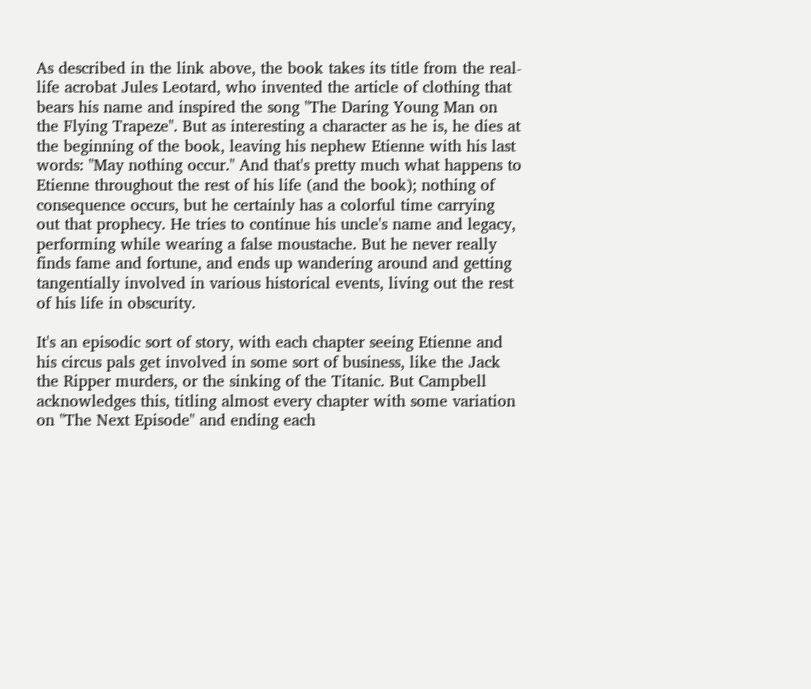As described in the link above, the book takes its title from the real-life acrobat Jules Leotard, who invented the article of clothing that bears his name and inspired the song "The Daring Young Man on the Flying Trapeze". But as interesting a character as he is, he dies at the beginning of the book, leaving his nephew Etienne with his last words: "May nothing occur." And that's pretty much what happens to Etienne throughout the rest of his life (and the book); nothing of consequence occurs, but he certainly has a colorful time carrying out that prophecy. He tries to continue his uncle's name and legacy, performing while wearing a false moustache. But he never really finds fame and fortune, and ends up wandering around and getting tangentially involved in various historical events, living out the rest of his life in obscurity.

It's an episodic sort of story, with each chapter seeing Etienne and his circus pals get involved in some sort of business, like the Jack the Ripper murders, or the sinking of the Titanic. But Campbell acknowledges this, titling almost every chapter with some variation on "The Next Episode" and ending each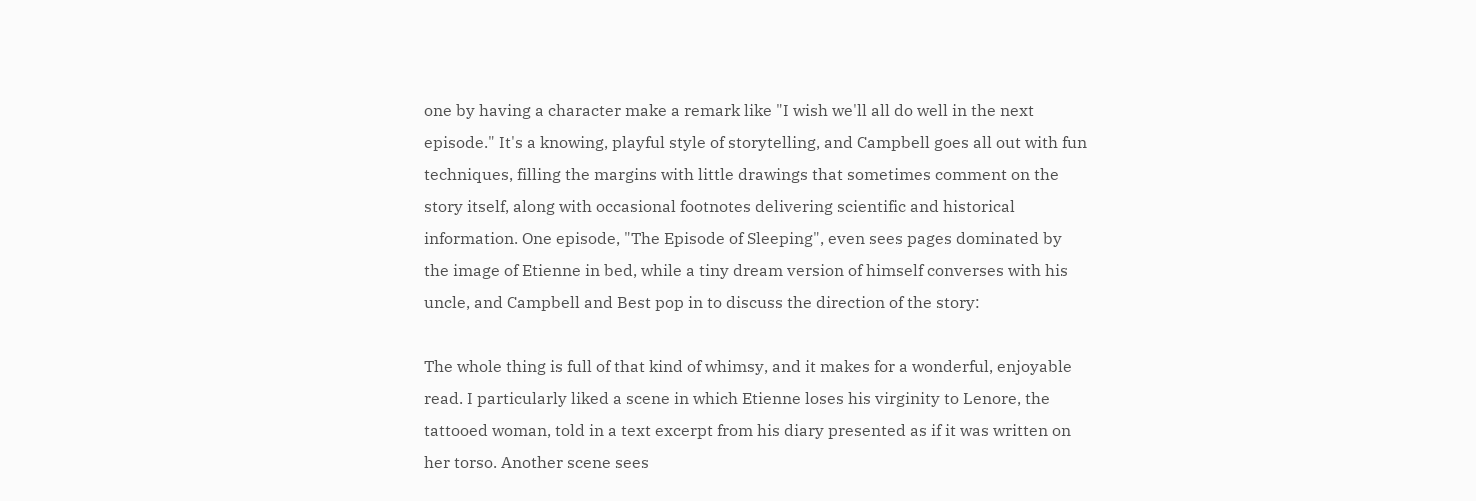one by having a character make a remark like "I wish we'll all do well in the next episode." It's a knowing, playful style of storytelling, and Campbell goes all out with fun techniques, filling the margins with little drawings that sometimes comment on the story itself, along with occasional footnotes delivering scientific and historical information. One episode, "The Episode of Sleeping", even sees pages dominated by the image of Etienne in bed, while a tiny dream version of himself converses with his uncle, and Campbell and Best pop in to discuss the direction of the story:

The whole thing is full of that kind of whimsy, and it makes for a wonderful, enjoyable read. I particularly liked a scene in which Etienne loses his virginity to Lenore, the tattooed woman, told in a text excerpt from his diary presented as if it was written on her torso. Another scene sees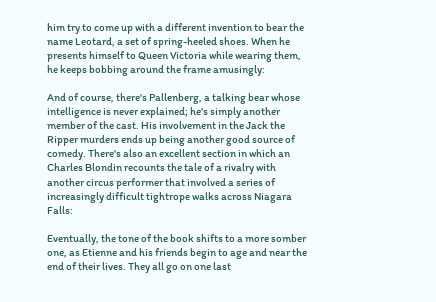him try to come up with a different invention to bear the name Leotard, a set of spring-heeled shoes. When he presents himself to Queen Victoria while wearing them, he keeps bobbing around the frame amusingly:

And of course, there's Pallenberg, a talking bear whose intelligence is never explained; he's simply another member of the cast. His involvement in the Jack the Ripper murders ends up being another good source of comedy. There's also an excellent section in which an Charles Blondin recounts the tale of a rivalry with another circus performer that involved a series of increasingly difficult tightrope walks across Niagara Falls:

Eventually, the tone of the book shifts to a more somber one, as Etienne and his friends begin to age and near the end of their lives. They all go on one last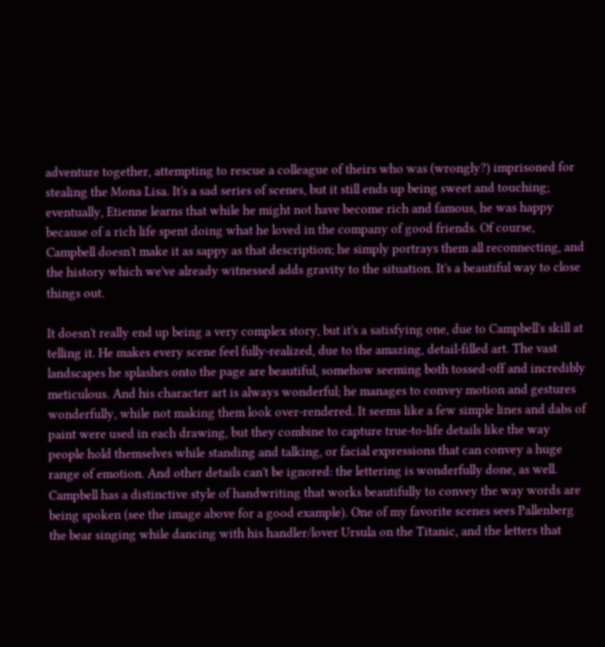adventure together, attempting to rescue a colleague of theirs who was (wrongly?) imprisoned for stealing the Mona Lisa. It's a sad series of scenes, but it still ends up being sweet and touching; eventually, Etienne learns that while he might not have become rich and famous, he was happy because of a rich life spent doing what he loved in the company of good friends. Of course, Campbell doesn't make it as sappy as that description; he simply portrays them all reconnecting, and the history which we've already witnessed adds gravity to the situation. It's a beautiful way to close things out.

It doesn't really end up being a very complex story, but it's a satisfying one, due to Campbell's skill at telling it. He makes every scene feel fully-realized, due to the amazing, detail-filled art. The vast landscapes he splashes onto the page are beautiful, somehow seeming both tossed-off and incredibly meticulous. And his character art is always wonderful; he manages to convey motion and gestures wonderfully, while not making them look over-rendered. It seems like a few simple lines and dabs of paint were used in each drawing, but they combine to capture true-to-life details like the way people hold themselves while standing and talking, or facial expressions that can convey a huge range of emotion. And other details can't be ignored: the lettering is wonderfully done, as well. Campbell has a distinctive style of handwriting that works beautifully to convey the way words are being spoken (see the image above for a good example). One of my favorite scenes sees Pallenberg the bear singing while dancing with his handler/lover Ursula on the Titanic, and the letters that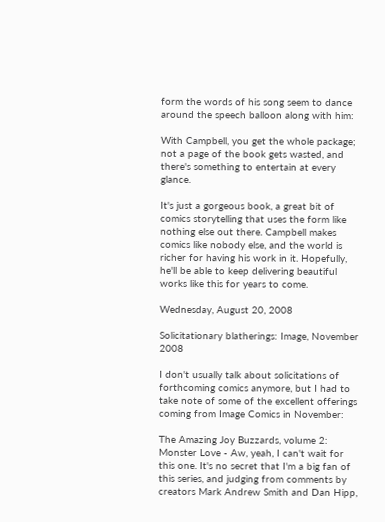form the words of his song seem to dance around the speech balloon along with him:

With Campbell, you get the whole package; not a page of the book gets wasted, and there's something to entertain at every glance.

It's just a gorgeous book, a great bit of comics storytelling that uses the form like nothing else out there. Campbell makes comics like nobody else, and the world is richer for having his work in it. Hopefully, he'll be able to keep delivering beautiful works like this for years to come.

Wednesday, August 20, 2008

Solicitationary blatherings: Image, November 2008

I don't usually talk about solicitations of forthcoming comics anymore, but I had to take note of some of the excellent offerings coming from Image Comics in November:

The Amazing Joy Buzzards, volume 2: Monster Love - Aw, yeah, I can't wait for this one. It's no secret that I'm a big fan of this series, and judging from comments by creators Mark Andrew Smith and Dan Hipp,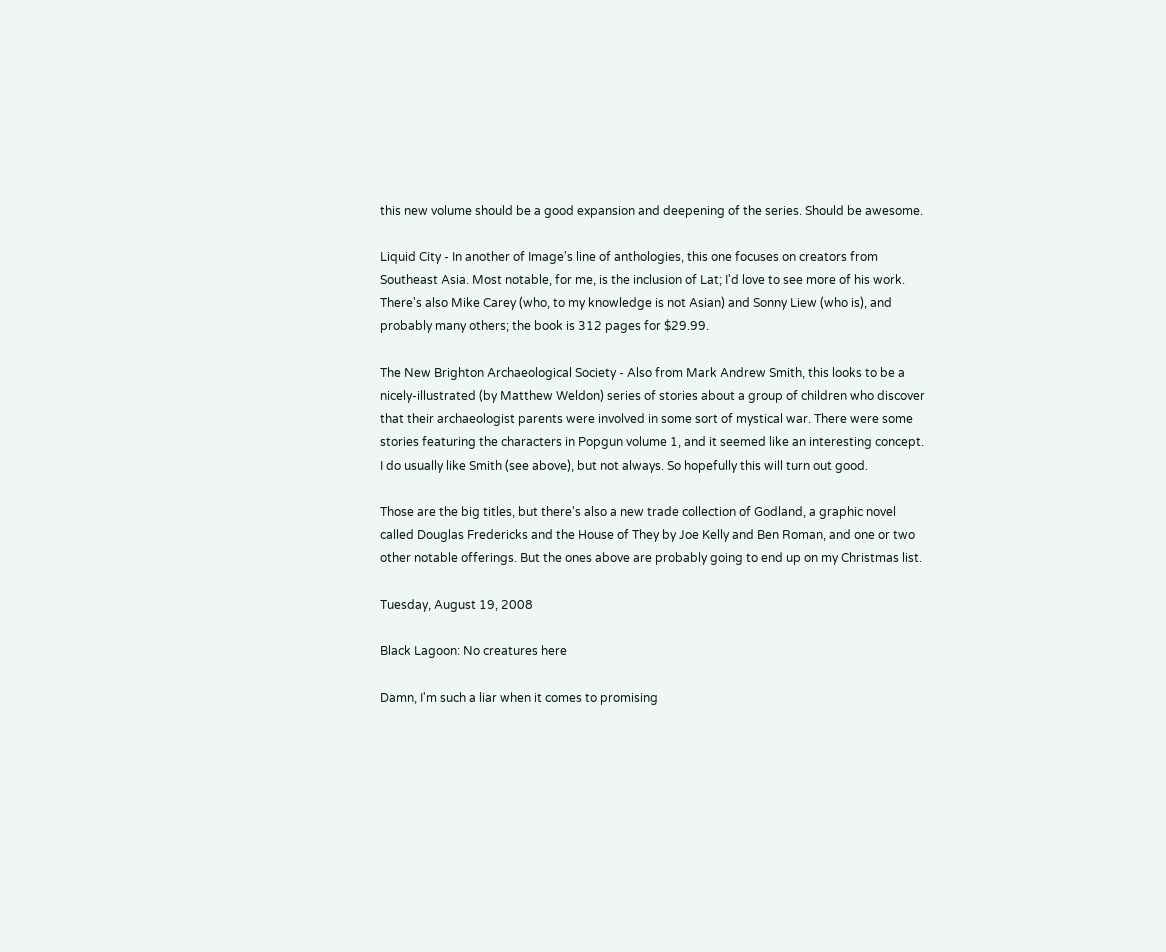this new volume should be a good expansion and deepening of the series. Should be awesome.

Liquid City - In another of Image's line of anthologies, this one focuses on creators from Southeast Asia. Most notable, for me, is the inclusion of Lat; I'd love to see more of his work. There's also Mike Carey (who, to my knowledge is not Asian) and Sonny Liew (who is), and probably many others; the book is 312 pages for $29.99.

The New Brighton Archaeological Society - Also from Mark Andrew Smith, this looks to be a nicely-illustrated (by Matthew Weldon) series of stories about a group of children who discover that their archaeologist parents were involved in some sort of mystical war. There were some stories featuring the characters in Popgun volume 1, and it seemed like an interesting concept. I do usually like Smith (see above), but not always. So hopefully this will turn out good.

Those are the big titles, but there's also a new trade collection of Godland, a graphic novel called Douglas Fredericks and the House of They by Joe Kelly and Ben Roman, and one or two other notable offerings. But the ones above are probably going to end up on my Christmas list.

Tuesday, August 19, 2008

Black Lagoon: No creatures here

Damn, I'm such a liar when it comes to promising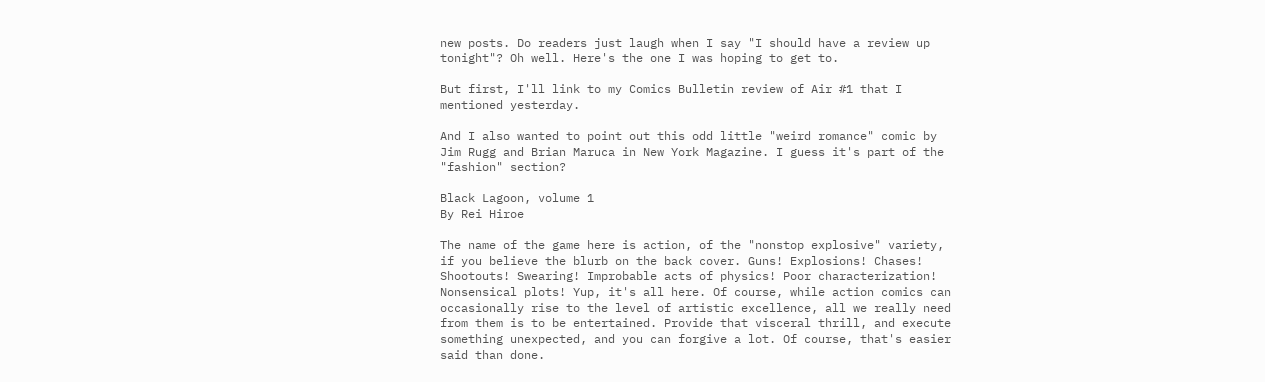new posts. Do readers just laugh when I say "I should have a review up tonight"? Oh well. Here's the one I was hoping to get to.

But first, I'll link to my Comics Bulletin review of Air #1 that I mentioned yesterday.

And I also wanted to point out this odd little "weird romance" comic by Jim Rugg and Brian Maruca in New York Magazine. I guess it's part of the "fashion" section?

Black Lagoon, volume 1
By Rei Hiroe

The name of the game here is action, of the "nonstop explosive" variety, if you believe the blurb on the back cover. Guns! Explosions! Chases! Shootouts! Swearing! Improbable acts of physics! Poor characterization! Nonsensical plots! Yup, it's all here. Of course, while action comics can occasionally rise to the level of artistic excellence, all we really need from them is to be entertained. Provide that visceral thrill, and execute something unexpected, and you can forgive a lot. Of course, that's easier said than done.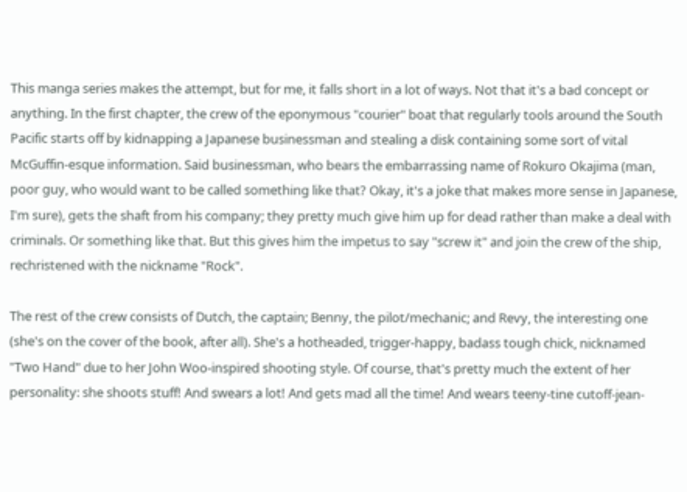This manga series makes the attempt, but for me, it falls short in a lot of ways. Not that it's a bad concept or anything. In the first chapter, the crew of the eponymous "courier" boat that regularly tools around the South Pacific starts off by kidnapping a Japanese businessman and stealing a disk containing some sort of vital McGuffin-esque information. Said businessman, who bears the embarrassing name of Rokuro Okajima (man, poor guy, who would want to be called something like that? Okay, it's a joke that makes more sense in Japanese, I'm sure), gets the shaft from his company; they pretty much give him up for dead rather than make a deal with criminals. Or something like that. But this gives him the impetus to say "screw it" and join the crew of the ship, rechristened with the nickname "Rock".

The rest of the crew consists of Dutch, the captain; Benny, the pilot/mechanic; and Revy, the interesting one (she's on the cover of the book, after all). She's a hotheaded, trigger-happy, badass tough chick, nicknamed "Two Hand" due to her John Woo-inspired shooting style. Of course, that's pretty much the extent of her personality: she shoots stuff! And swears a lot! And gets mad all the time! And wears teeny-tine cutoff-jean-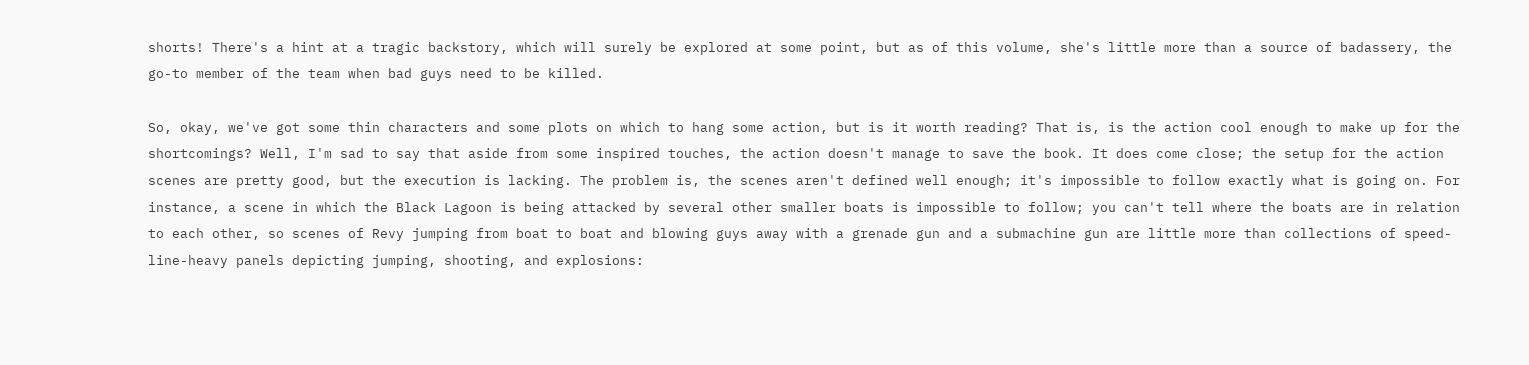shorts! There's a hint at a tragic backstory, which will surely be explored at some point, but as of this volume, she's little more than a source of badassery, the go-to member of the team when bad guys need to be killed.

So, okay, we've got some thin characters and some plots on which to hang some action, but is it worth reading? That is, is the action cool enough to make up for the shortcomings? Well, I'm sad to say that aside from some inspired touches, the action doesn't manage to save the book. It does come close; the setup for the action scenes are pretty good, but the execution is lacking. The problem is, the scenes aren't defined well enough; it's impossible to follow exactly what is going on. For instance, a scene in which the Black Lagoon is being attacked by several other smaller boats is impossible to follow; you can't tell where the boats are in relation to each other, so scenes of Revy jumping from boat to boat and blowing guys away with a grenade gun and a submachine gun are little more than collections of speed-line-heavy panels depicting jumping, shooting, and explosions: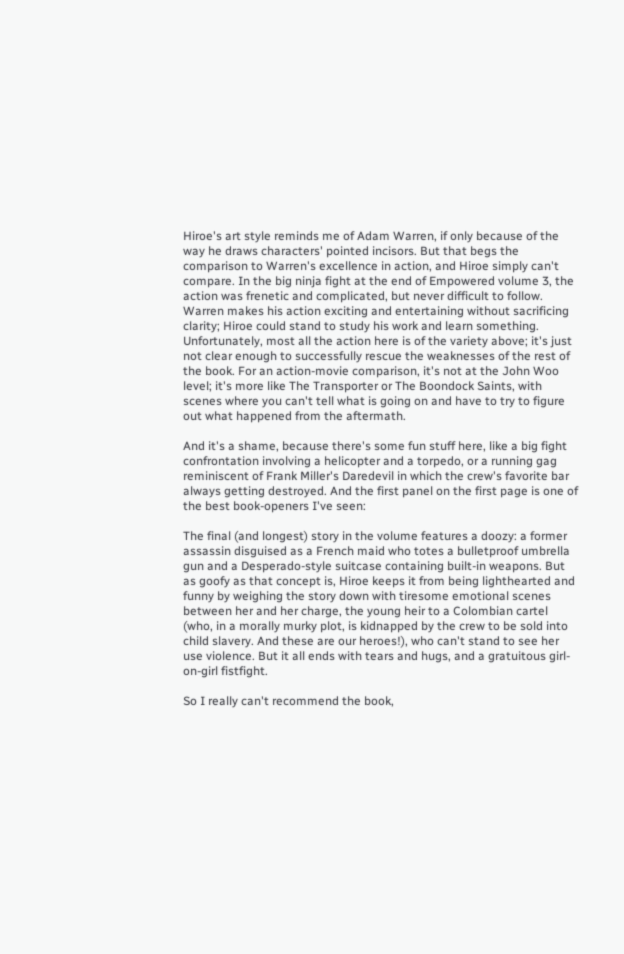Hiroe's art style reminds me of Adam Warren, if only because of the way he draws characters' pointed incisors. But that begs the comparison to Warren's excellence in action, and Hiroe simply can't compare. In the big ninja fight at the end of Empowered volume 3, the action was frenetic and complicated, but never difficult to follow. Warren makes his action exciting and entertaining without sacrificing clarity; Hiroe could stand to study his work and learn something. Unfortunately, most all the action here is of the variety above; it's just not clear enough to successfully rescue the weaknesses of the rest of the book. For an action-movie comparison, it's not at the John Woo level; it's more like The Transporter or The Boondock Saints, with scenes where you can't tell what is going on and have to try to figure out what happened from the aftermath.

And it's a shame, because there's some fun stuff here, like a big fight confrontation involving a helicopter and a torpedo, or a running gag reminiscent of Frank Miller's Daredevil in which the crew's favorite bar always getting destroyed. And the first panel on the first page is one of the best book-openers I've seen:

The final (and longest) story in the volume features a doozy: a former assassin disguised as a French maid who totes a bulletproof umbrella gun and a Desperado-style suitcase containing built-in weapons. But as goofy as that concept is, Hiroe keeps it from being lighthearted and funny by weighing the story down with tiresome emotional scenes between her and her charge, the young heir to a Colombian cartel (who, in a morally murky plot, is kidnapped by the crew to be sold into child slavery. And these are our heroes!), who can't stand to see her use violence. But it all ends with tears and hugs, and a gratuitous girl-on-girl fistfight.

So I really can't recommend the book,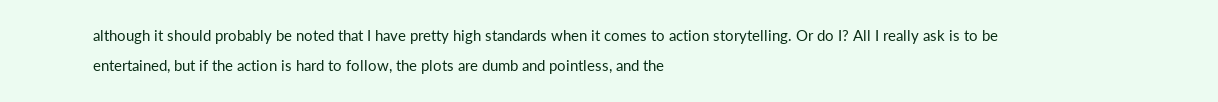although it should probably be noted that I have pretty high standards when it comes to action storytelling. Or do I? All I really ask is to be entertained, but if the action is hard to follow, the plots are dumb and pointless, and the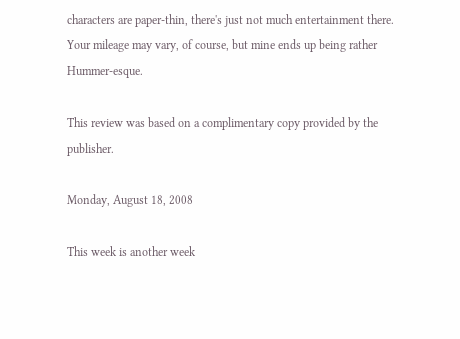characters are paper-thin, there's just not much entertainment there. Your mileage may vary, of course, but mine ends up being rather Hummer-esque.

This review was based on a complimentary copy provided by the publisher.

Monday, August 18, 2008

This week is another week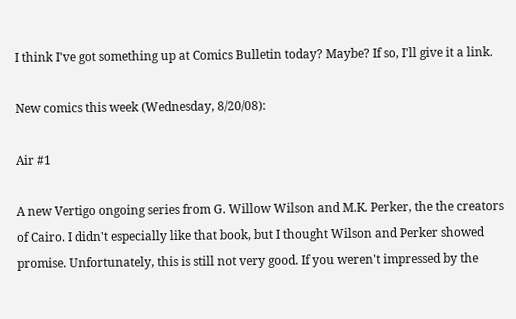I think I've got something up at Comics Bulletin today? Maybe? If so, I'll give it a link.

New comics this week (Wednesday, 8/20/08):

Air #1

A new Vertigo ongoing series from G. Willow Wilson and M.K. Perker, the the creators of Cairo. I didn't especially like that book, but I thought Wilson and Perker showed promise. Unfortunately, this is still not very good. If you weren't impressed by the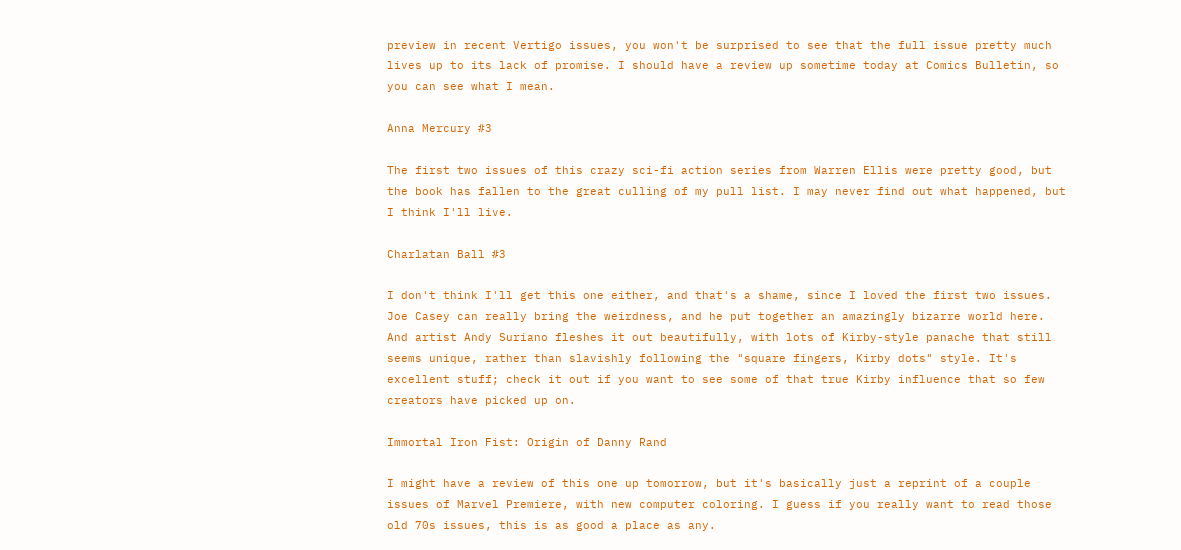preview in recent Vertigo issues, you won't be surprised to see that the full issue pretty much lives up to its lack of promise. I should have a review up sometime today at Comics Bulletin, so you can see what I mean.

Anna Mercury #3

The first two issues of this crazy sci-fi action series from Warren Ellis were pretty good, but the book has fallen to the great culling of my pull list. I may never find out what happened, but I think I'll live.

Charlatan Ball #3

I don't think I'll get this one either, and that's a shame, since I loved the first two issues. Joe Casey can really bring the weirdness, and he put together an amazingly bizarre world here. And artist Andy Suriano fleshes it out beautifully, with lots of Kirby-style panache that still seems unique, rather than slavishly following the "square fingers, Kirby dots" style. It's excellent stuff; check it out if you want to see some of that true Kirby influence that so few creators have picked up on.

Immortal Iron Fist: Origin of Danny Rand

I might have a review of this one up tomorrow, but it's basically just a reprint of a couple issues of Marvel Premiere, with new computer coloring. I guess if you really want to read those old 70s issues, this is as good a place as any.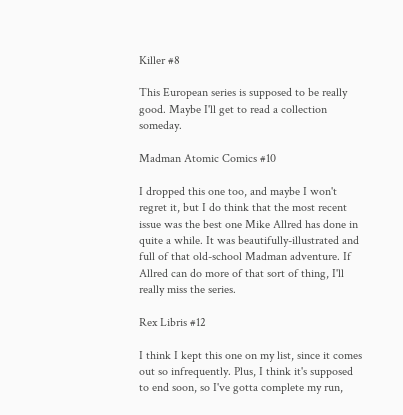Killer #8

This European series is supposed to be really good. Maybe I'll get to read a collection someday.

Madman Atomic Comics #10

I dropped this one too, and maybe I won't regret it, but I do think that the most recent issue was the best one Mike Allred has done in quite a while. It was beautifully-illustrated and full of that old-school Madman adventure. If Allred can do more of that sort of thing, I'll really miss the series.

Rex Libris #12

I think I kept this one on my list, since it comes out so infrequently. Plus, I think it's supposed to end soon, so I've gotta complete my run,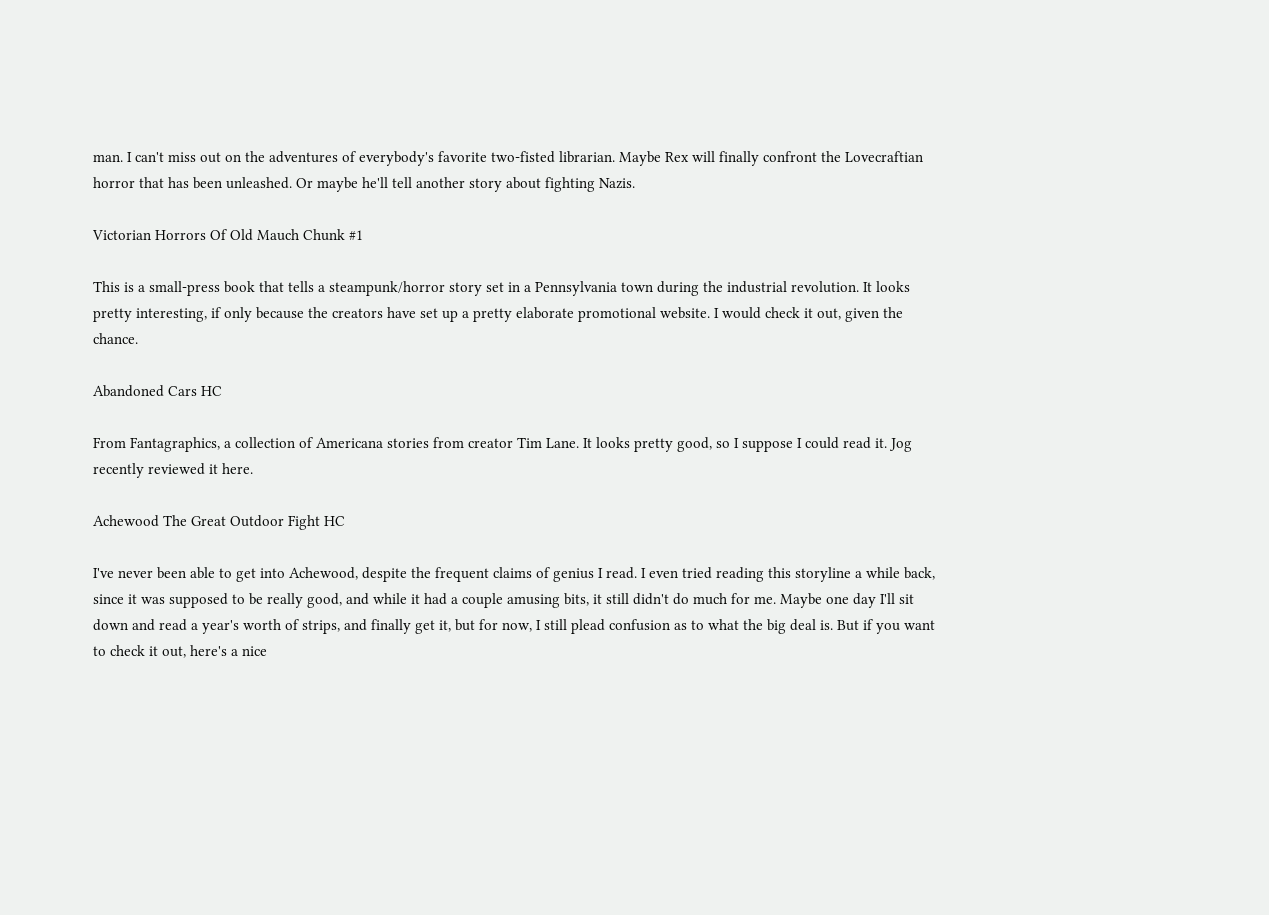man. I can't miss out on the adventures of everybody's favorite two-fisted librarian. Maybe Rex will finally confront the Lovecraftian horror that has been unleashed. Or maybe he'll tell another story about fighting Nazis.

Victorian Horrors Of Old Mauch Chunk #1

This is a small-press book that tells a steampunk/horror story set in a Pennsylvania town during the industrial revolution. It looks pretty interesting, if only because the creators have set up a pretty elaborate promotional website. I would check it out, given the chance.

Abandoned Cars HC

From Fantagraphics, a collection of Americana stories from creator Tim Lane. It looks pretty good, so I suppose I could read it. Jog recently reviewed it here.

Achewood The Great Outdoor Fight HC

I've never been able to get into Achewood, despite the frequent claims of genius I read. I even tried reading this storyline a while back, since it was supposed to be really good, and while it had a couple amusing bits, it still didn't do much for me. Maybe one day I'll sit down and read a year's worth of strips, and finally get it, but for now, I still plead confusion as to what the big deal is. But if you want to check it out, here's a nice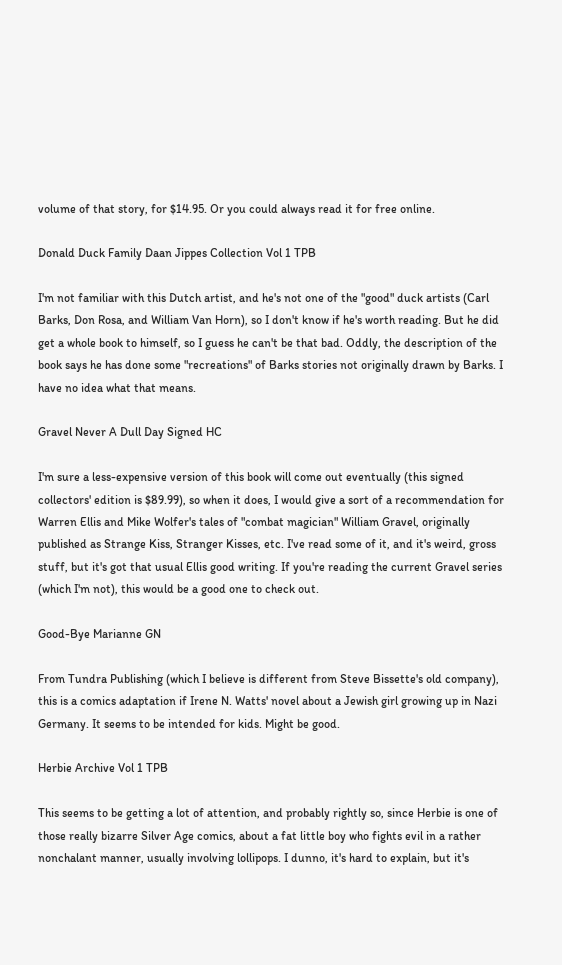volume of that story, for $14.95. Or you could always read it for free online.

Donald Duck Family Daan Jippes Collection Vol 1 TPB

I'm not familiar with this Dutch artist, and he's not one of the "good" duck artists (Carl Barks, Don Rosa, and William Van Horn), so I don't know if he's worth reading. But he did get a whole book to himself, so I guess he can't be that bad. Oddly, the description of the book says he has done some "recreations" of Barks stories not originally drawn by Barks. I have no idea what that means.

Gravel Never A Dull Day Signed HC

I'm sure a less-expensive version of this book will come out eventually (this signed collectors' edition is $89.99), so when it does, I would give a sort of a recommendation for Warren Ellis and Mike Wolfer's tales of "combat magician" William Gravel, originally published as Strange Kiss, Stranger Kisses, etc. I've read some of it, and it's weird, gross stuff, but it's got that usual Ellis good writing. If you're reading the current Gravel series (which I'm not), this would be a good one to check out.

Good-Bye Marianne GN

From Tundra Publishing (which I believe is different from Steve Bissette's old company), this is a comics adaptation if Irene N. Watts' novel about a Jewish girl growing up in Nazi Germany. It seems to be intended for kids. Might be good.

Herbie Archive Vol 1 TPB

This seems to be getting a lot of attention, and probably rightly so, since Herbie is one of those really bizarre Silver Age comics, about a fat little boy who fights evil in a rather nonchalant manner, usually involving lollipops. I dunno, it's hard to explain, but it's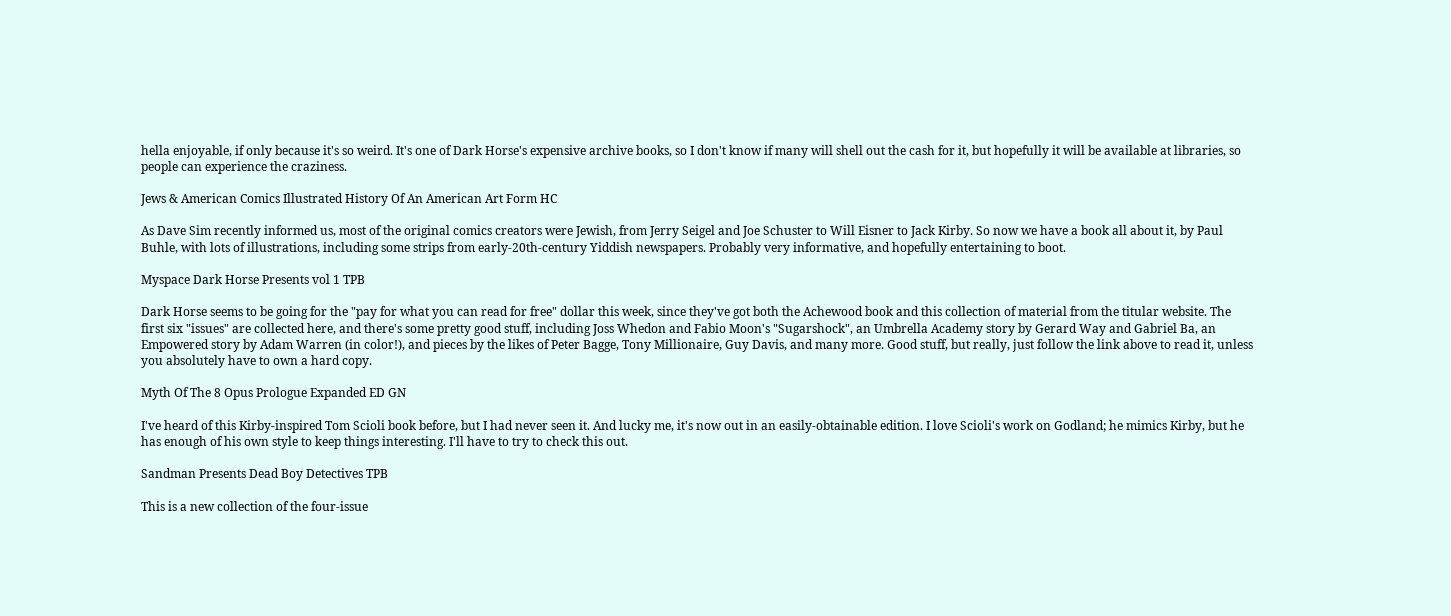hella enjoyable, if only because it's so weird. It's one of Dark Horse's expensive archive books, so I don't know if many will shell out the cash for it, but hopefully it will be available at libraries, so people can experience the craziness.

Jews & American Comics Illustrated History Of An American Art Form HC

As Dave Sim recently informed us, most of the original comics creators were Jewish, from Jerry Seigel and Joe Schuster to Will Eisner to Jack Kirby. So now we have a book all about it, by Paul Buhle, with lots of illustrations, including some strips from early-20th-century Yiddish newspapers. Probably very informative, and hopefully entertaining to boot.

Myspace Dark Horse Presents vol 1 TPB

Dark Horse seems to be going for the "pay for what you can read for free" dollar this week, since they've got both the Achewood book and this collection of material from the titular website. The first six "issues" are collected here, and there's some pretty good stuff, including Joss Whedon and Fabio Moon's "Sugarshock", an Umbrella Academy story by Gerard Way and Gabriel Ba, an Empowered story by Adam Warren (in color!), and pieces by the likes of Peter Bagge, Tony Millionaire, Guy Davis, and many more. Good stuff, but really, just follow the link above to read it, unless you absolutely have to own a hard copy.

Myth Of The 8 Opus Prologue Expanded ED GN

I've heard of this Kirby-inspired Tom Scioli book before, but I had never seen it. And lucky me, it's now out in an easily-obtainable edition. I love Scioli's work on Godland; he mimics Kirby, but he has enough of his own style to keep things interesting. I'll have to try to check this out.

Sandman Presents Dead Boy Detectives TPB

This is a new collection of the four-issue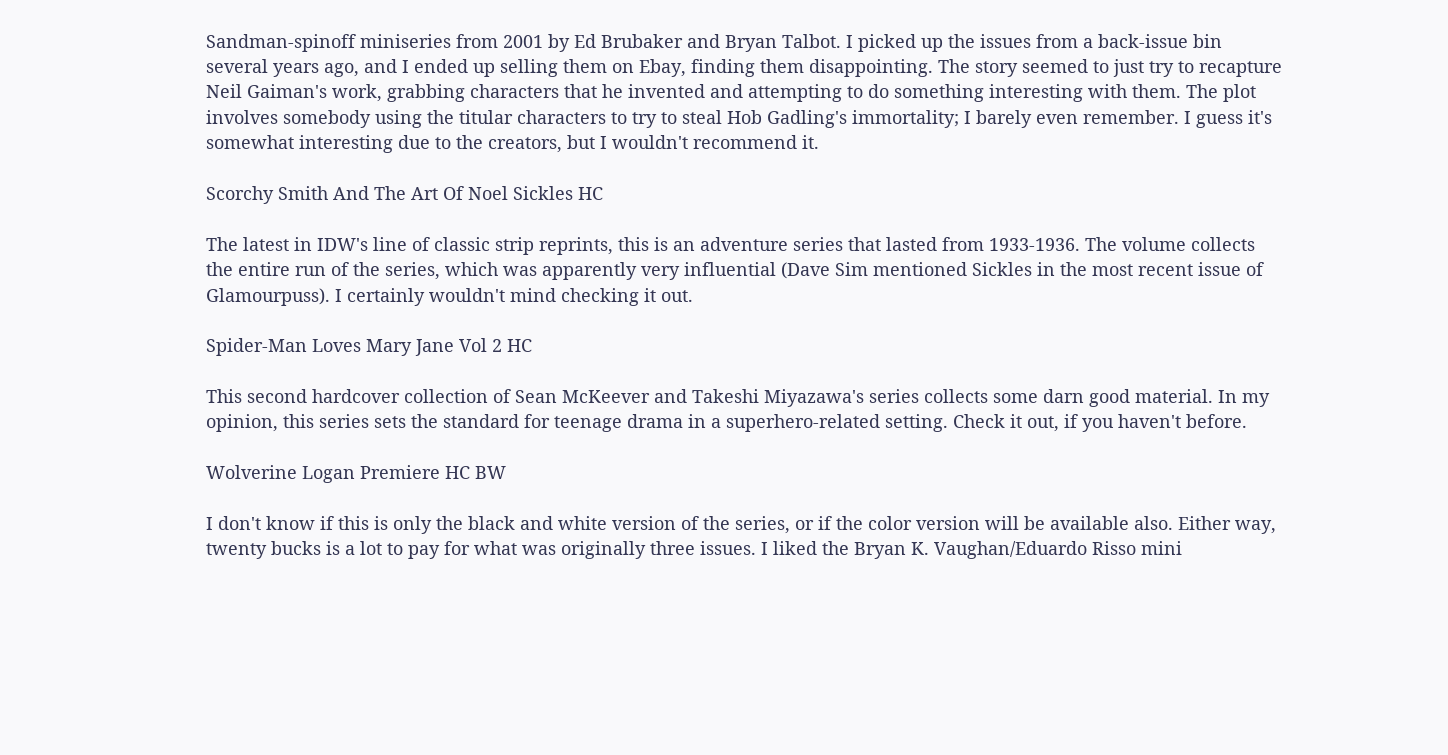Sandman-spinoff miniseries from 2001 by Ed Brubaker and Bryan Talbot. I picked up the issues from a back-issue bin several years ago, and I ended up selling them on Ebay, finding them disappointing. The story seemed to just try to recapture Neil Gaiman's work, grabbing characters that he invented and attempting to do something interesting with them. The plot involves somebody using the titular characters to try to steal Hob Gadling's immortality; I barely even remember. I guess it's somewhat interesting due to the creators, but I wouldn't recommend it.

Scorchy Smith And The Art Of Noel Sickles HC

The latest in IDW's line of classic strip reprints, this is an adventure series that lasted from 1933-1936. The volume collects the entire run of the series, which was apparently very influential (Dave Sim mentioned Sickles in the most recent issue of Glamourpuss). I certainly wouldn't mind checking it out.

Spider-Man Loves Mary Jane Vol 2 HC

This second hardcover collection of Sean McKeever and Takeshi Miyazawa's series collects some darn good material. In my opinion, this series sets the standard for teenage drama in a superhero-related setting. Check it out, if you haven't before.

Wolverine Logan Premiere HC BW

I don't know if this is only the black and white version of the series, or if the color version will be available also. Either way, twenty bucks is a lot to pay for what was originally three issues. I liked the Bryan K. Vaughan/Eduardo Risso mini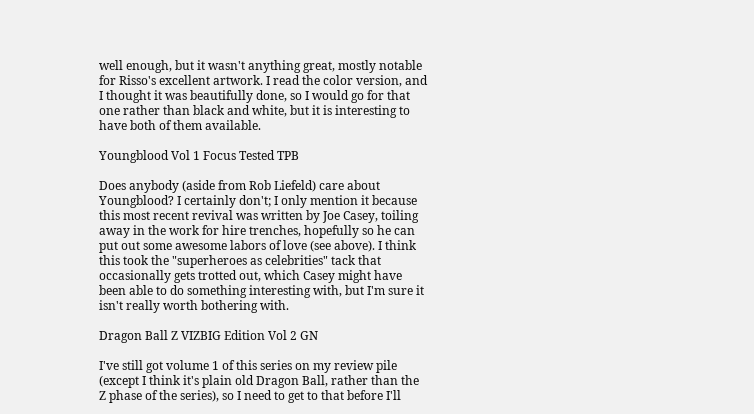well enough, but it wasn't anything great, mostly notable for Risso's excellent artwork. I read the color version, and I thought it was beautifully done, so I would go for that one rather than black and white, but it is interesting to have both of them available.

Youngblood Vol 1 Focus Tested TPB

Does anybody (aside from Rob Liefeld) care about Youngblood? I certainly don't; I only mention it because this most recent revival was written by Joe Casey, toiling away in the work for hire trenches, hopefully so he can put out some awesome labors of love (see above). I think this took the "superheroes as celebrities" tack that occasionally gets trotted out, which Casey might have been able to do something interesting with, but I'm sure it isn't really worth bothering with.

Dragon Ball Z VIZBIG Edition Vol 2 GN

I've still got volume 1 of this series on my review pile (except I think it's plain old Dragon Ball, rather than the Z phase of the series), so I need to get to that before I'll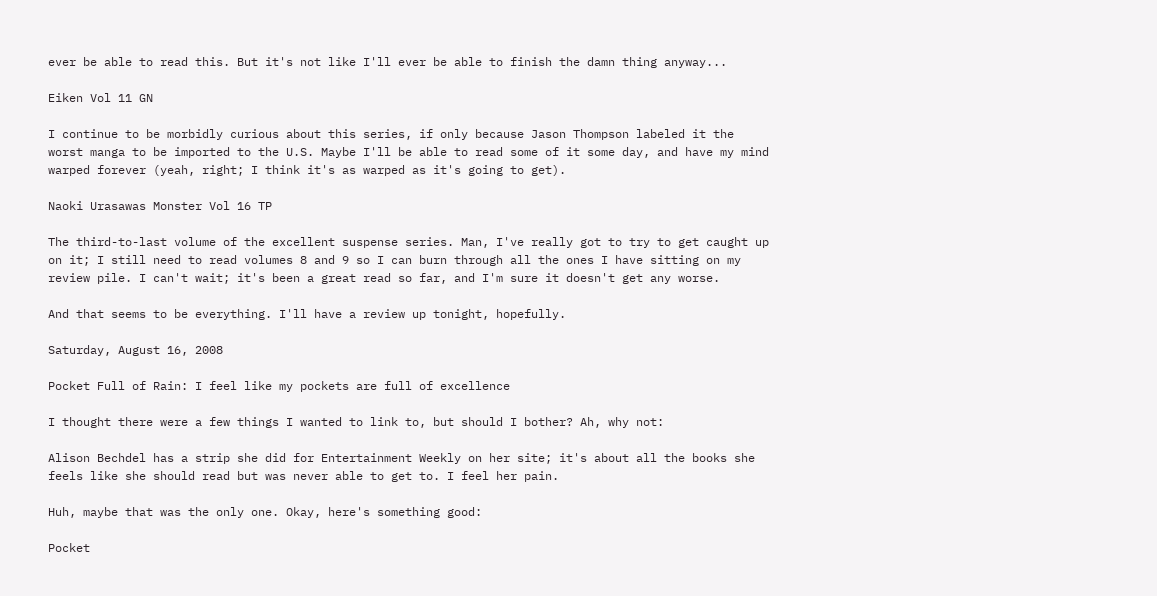ever be able to read this. But it's not like I'll ever be able to finish the damn thing anyway...

Eiken Vol 11 GN

I continue to be morbidly curious about this series, if only because Jason Thompson labeled it the worst manga to be imported to the U.S. Maybe I'll be able to read some of it some day, and have my mind warped forever (yeah, right; I think it's as warped as it's going to get).

Naoki Urasawas Monster Vol 16 TP

The third-to-last volume of the excellent suspense series. Man, I've really got to try to get caught up on it; I still need to read volumes 8 and 9 so I can burn through all the ones I have sitting on my review pile. I can't wait; it's been a great read so far, and I'm sure it doesn't get any worse.

And that seems to be everything. I'll have a review up tonight, hopefully.

Saturday, August 16, 2008

Pocket Full of Rain: I feel like my pockets are full of excellence

I thought there were a few things I wanted to link to, but should I bother? Ah, why not:

Alison Bechdel has a strip she did for Entertainment Weekly on her site; it's about all the books she feels like she should read but was never able to get to. I feel her pain.

Huh, maybe that was the only one. Okay, here's something good:

Pocket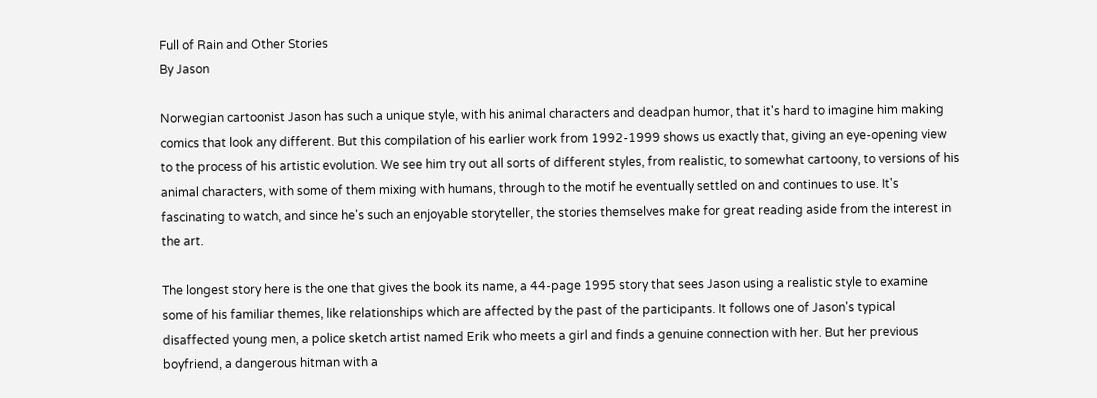Full of Rain and Other Stories
By Jason

Norwegian cartoonist Jason has such a unique style, with his animal characters and deadpan humor, that it's hard to imagine him making comics that look any different. But this compilation of his earlier work from 1992-1999 shows us exactly that, giving an eye-opening view to the process of his artistic evolution. We see him try out all sorts of different styles, from realistic, to somewhat cartoony, to versions of his animal characters, with some of them mixing with humans, through to the motif he eventually settled on and continues to use. It's fascinating to watch, and since he's such an enjoyable storyteller, the stories themselves make for great reading aside from the interest in the art.

The longest story here is the one that gives the book its name, a 44-page 1995 story that sees Jason using a realistic style to examine some of his familiar themes, like relationships which are affected by the past of the participants. It follows one of Jason's typical disaffected young men, a police sketch artist named Erik who meets a girl and finds a genuine connection with her. But her previous boyfriend, a dangerous hitman with a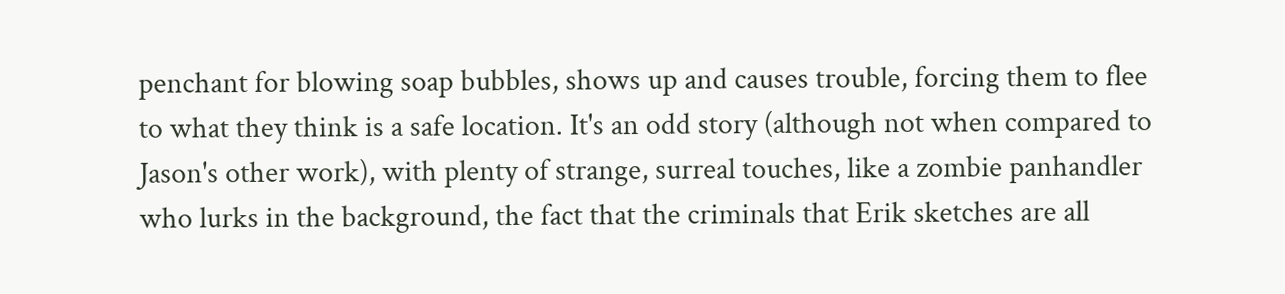penchant for blowing soap bubbles, shows up and causes trouble, forcing them to flee to what they think is a safe location. It's an odd story (although not when compared to Jason's other work), with plenty of strange, surreal touches, like a zombie panhandler who lurks in the background, the fact that the criminals that Erik sketches are all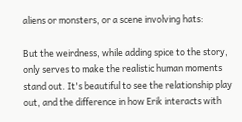aliens or monsters, or a scene involving hats:

But the weirdness, while adding spice to the story, only serves to make the realistic human moments stand out. It's beautiful to see the relationship play out, and the difference in how Erik interacts with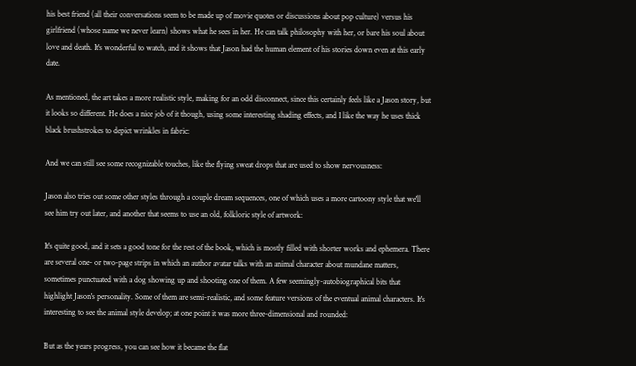his best friend (all their conversations seem to be made up of movie quotes or discussions about pop culture) versus his girlfriend (whose name we never learn) shows what he sees in her. He can talk philosophy with her, or bare his soul about love and death. It's wonderful to watch, and it shows that Jason had the human element of his stories down even at this early date.

As mentioned, the art takes a more realistic style, making for an odd disconnect, since this certainly feels like a Jason story, but it looks so different. He does a nice job of it though, using some interesting shading effects, and I like the way he uses thick black brushstrokes to depict wrinkles in fabric:

And we can still see some recognizable touches, like the flying sweat drops that are used to show nervousness:

Jason also tries out some other styles through a couple dream sequences, one of which uses a more cartoony style that we'll see him try out later, and another that seems to use an old, folkloric style of artwork:

It's quite good, and it sets a good tone for the rest of the book, which is mostly filled with shorter works and ephemera. There are several one- or two-page strips in which an author avatar talks with an animal character about mundane matters, sometimes punctuated with a dog showing up and shooting one of them. A few seemingly-autobiographical bits that highlight Jason's personality. Some of them are semi-realistic, and some feature versions of the eventual animal characters. It's interesting to see the animal style develop; at one point it was more three-dimensional and rounded:

But as the years progress, you can see how it became the flat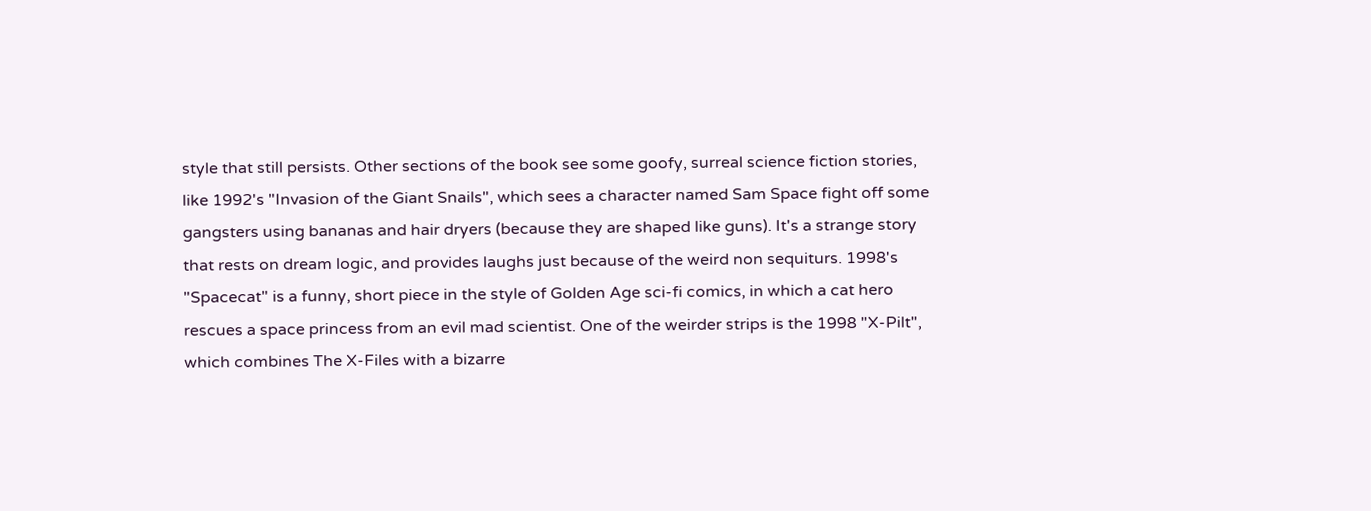style that still persists. Other sections of the book see some goofy, surreal science fiction stories, like 1992's "Invasion of the Giant Snails", which sees a character named Sam Space fight off some gangsters using bananas and hair dryers (because they are shaped like guns). It's a strange story that rests on dream logic, and provides laughs just because of the weird non sequiturs. 1998's "Spacecat" is a funny, short piece in the style of Golden Age sci-fi comics, in which a cat hero rescues a space princess from an evil mad scientist. One of the weirder strips is the 1998 "X-Pilt", which combines The X-Files with a bizarre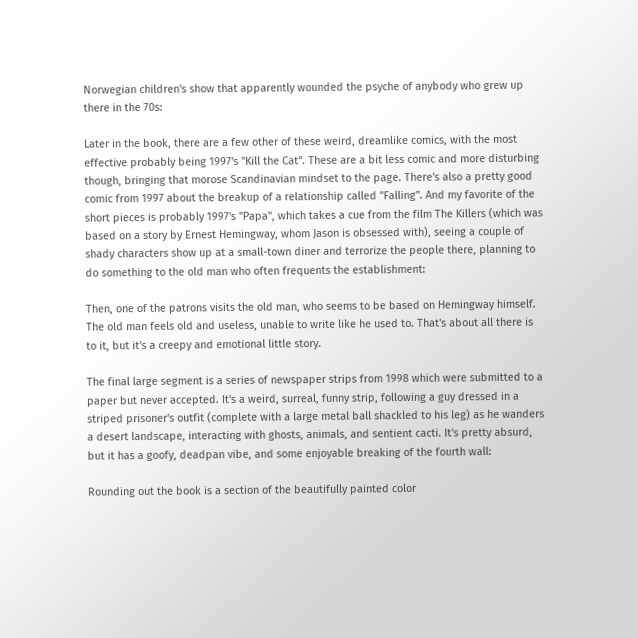Norwegian children's show that apparently wounded the psyche of anybody who grew up there in the 70s:

Later in the book, there are a few other of these weird, dreamlike comics, with the most effective probably being 1997's "Kill the Cat". These are a bit less comic and more disturbing though, bringing that morose Scandinavian mindset to the page. There's also a pretty good comic from 1997 about the breakup of a relationship called "Falling". And my favorite of the short pieces is probably 1997's "Papa", which takes a cue from the film The Killers (which was based on a story by Ernest Hemingway, whom Jason is obsessed with), seeing a couple of shady characters show up at a small-town diner and terrorize the people there, planning to do something to the old man who often frequents the establishment:

Then, one of the patrons visits the old man, who seems to be based on Hemingway himself. The old man feels old and useless, unable to write like he used to. That's about all there is to it, but it's a creepy and emotional little story.

The final large segment is a series of newspaper strips from 1998 which were submitted to a paper but never accepted. It's a weird, surreal, funny strip, following a guy dressed in a striped prisoner's outfit (complete with a large metal ball shackled to his leg) as he wanders a desert landscape, interacting with ghosts, animals, and sentient cacti. It's pretty absurd, but it has a goofy, deadpan vibe, and some enjoyable breaking of the fourth wall:

Rounding out the book is a section of the beautifully painted color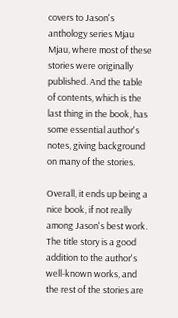covers to Jason's anthology series Mjau Mjau, where most of these stories were originally published. And the table of contents, which is the last thing in the book, has some essential author's notes, giving background on many of the stories.

Overall, it ends up being a nice book, if not really among Jason's best work. The title story is a good addition to the author's well-known works, and the rest of the stories are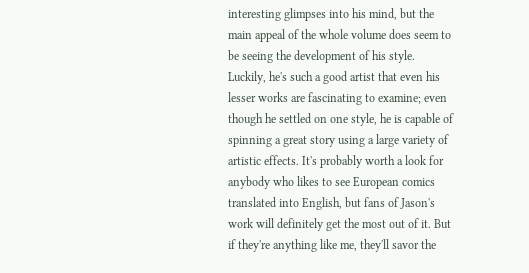interesting glimpses into his mind, but the main appeal of the whole volume does seem to be seeing the development of his style. Luckily, he's such a good artist that even his lesser works are fascinating to examine; even though he settled on one style, he is capable of spinning a great story using a large variety of artistic effects. It's probably worth a look for anybody who likes to see European comics translated into English, but fans of Jason's work will definitely get the most out of it. But if they're anything like me, they'll savor the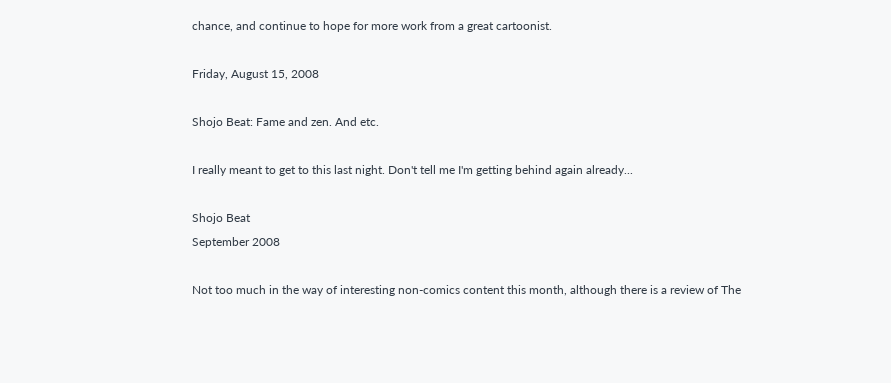chance, and continue to hope for more work from a great cartoonist.

Friday, August 15, 2008

Shojo Beat: Fame and zen. And etc.

I really meant to get to this last night. Don't tell me I'm getting behind again already...

Shojo Beat
September 2008

Not too much in the way of interesting non-comics content this month, although there is a review of The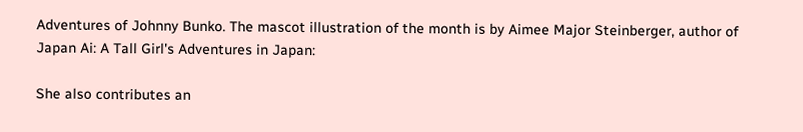Adventures of Johnny Bunko. The mascot illustration of the month is by Aimee Major Steinberger, author of Japan Ai: A Tall Girl's Adventures in Japan:

She also contributes an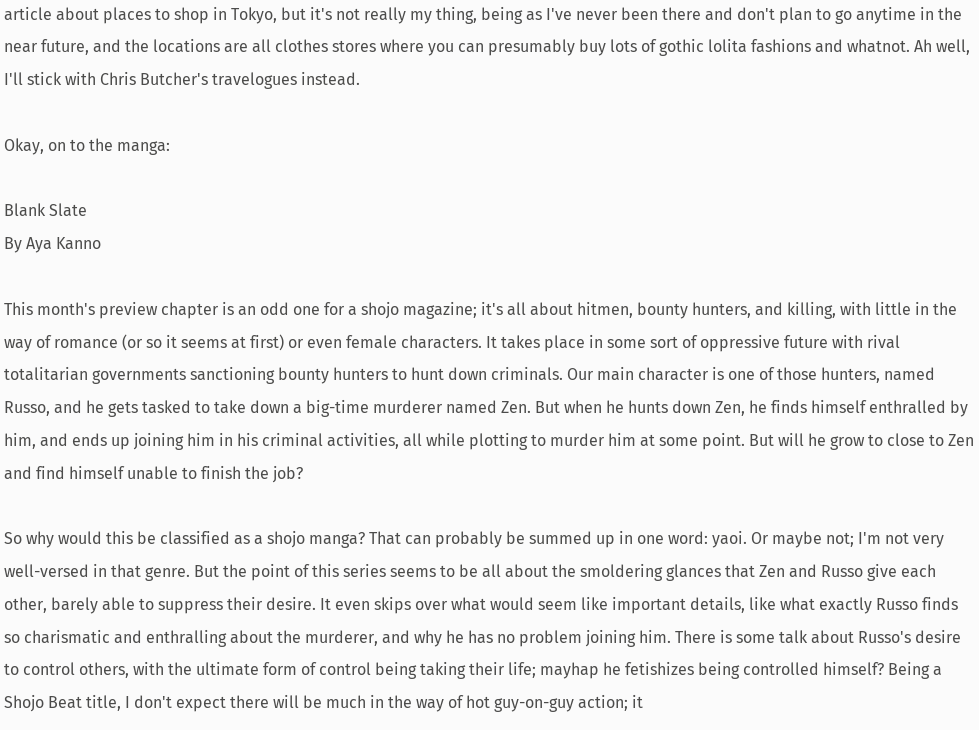article about places to shop in Tokyo, but it's not really my thing, being as I've never been there and don't plan to go anytime in the near future, and the locations are all clothes stores where you can presumably buy lots of gothic lolita fashions and whatnot. Ah well, I'll stick with Chris Butcher's travelogues instead.

Okay, on to the manga:

Blank Slate
By Aya Kanno

This month's preview chapter is an odd one for a shojo magazine; it's all about hitmen, bounty hunters, and killing, with little in the way of romance (or so it seems at first) or even female characters. It takes place in some sort of oppressive future with rival totalitarian governments sanctioning bounty hunters to hunt down criminals. Our main character is one of those hunters, named Russo, and he gets tasked to take down a big-time murderer named Zen. But when he hunts down Zen, he finds himself enthralled by him, and ends up joining him in his criminal activities, all while plotting to murder him at some point. But will he grow to close to Zen and find himself unable to finish the job?

So why would this be classified as a shojo manga? That can probably be summed up in one word: yaoi. Or maybe not; I'm not very well-versed in that genre. But the point of this series seems to be all about the smoldering glances that Zen and Russo give each other, barely able to suppress their desire. It even skips over what would seem like important details, like what exactly Russo finds so charismatic and enthralling about the murderer, and why he has no problem joining him. There is some talk about Russo's desire to control others, with the ultimate form of control being taking their life; mayhap he fetishizes being controlled himself? Being a Shojo Beat title, I don't expect there will be much in the way of hot guy-on-guy action; it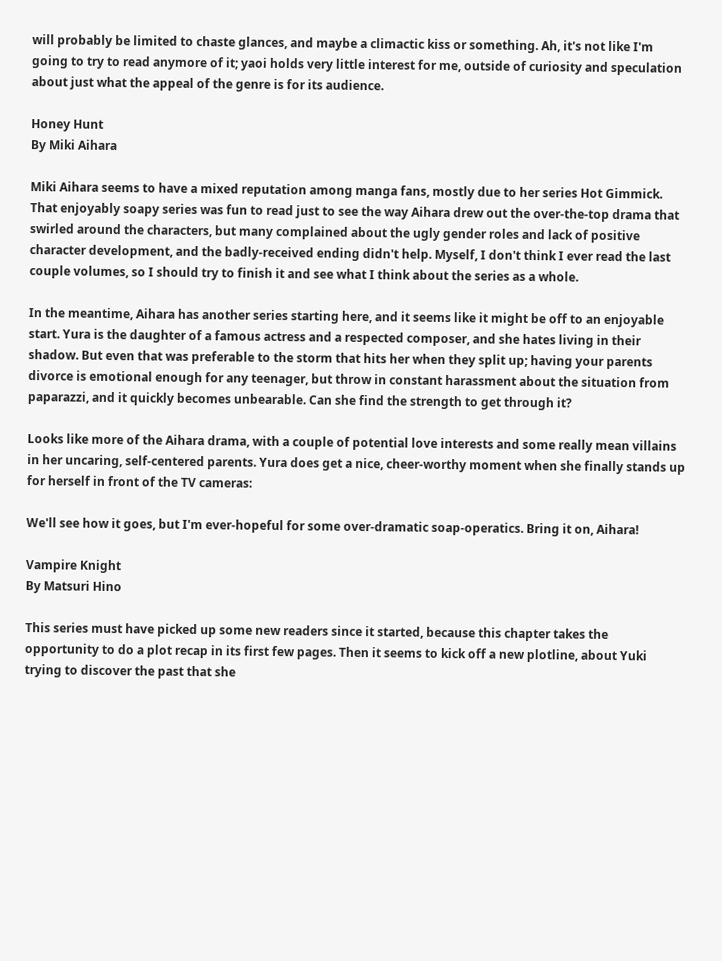will probably be limited to chaste glances, and maybe a climactic kiss or something. Ah, it's not like I'm going to try to read anymore of it; yaoi holds very little interest for me, outside of curiosity and speculation about just what the appeal of the genre is for its audience.

Honey Hunt
By Miki Aihara

Miki Aihara seems to have a mixed reputation among manga fans, mostly due to her series Hot Gimmick. That enjoyably soapy series was fun to read just to see the way Aihara drew out the over-the-top drama that swirled around the characters, but many complained about the ugly gender roles and lack of positive character development, and the badly-received ending didn't help. Myself, I don't think I ever read the last couple volumes, so I should try to finish it and see what I think about the series as a whole.

In the meantime, Aihara has another series starting here, and it seems like it might be off to an enjoyable start. Yura is the daughter of a famous actress and a respected composer, and she hates living in their shadow. But even that was preferable to the storm that hits her when they split up; having your parents divorce is emotional enough for any teenager, but throw in constant harassment about the situation from paparazzi, and it quickly becomes unbearable. Can she find the strength to get through it?

Looks like more of the Aihara drama, with a couple of potential love interests and some really mean villains in her uncaring, self-centered parents. Yura does get a nice, cheer-worthy moment when she finally stands up for herself in front of the TV cameras:

We'll see how it goes, but I'm ever-hopeful for some over-dramatic soap-operatics. Bring it on, Aihara!

Vampire Knight
By Matsuri Hino

This series must have picked up some new readers since it started, because this chapter takes the opportunity to do a plot recap in its first few pages. Then it seems to kick off a new plotline, about Yuki trying to discover the past that she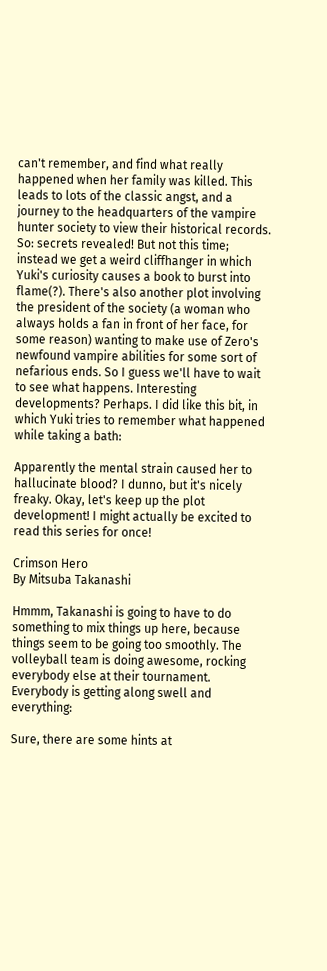can't remember, and find what really happened when her family was killed. This leads to lots of the classic angst, and a journey to the headquarters of the vampire hunter society to view their historical records. So: secrets revealed! But not this time; instead we get a weird cliffhanger in which Yuki's curiosity causes a book to burst into flame(?). There's also another plot involving the president of the society (a woman who always holds a fan in front of her face, for some reason) wanting to make use of Zero's newfound vampire abilities for some sort of nefarious ends. So I guess we'll have to wait to see what happens. Interesting developments? Perhaps. I did like this bit, in which Yuki tries to remember what happened while taking a bath:

Apparently the mental strain caused her to hallucinate blood? I dunno, but it's nicely freaky. Okay, let's keep up the plot development! I might actually be excited to read this series for once!

Crimson Hero
By Mitsuba Takanashi

Hmmm, Takanashi is going to have to do something to mix things up here, because things seem to be going too smoothly. The volleyball team is doing awesome, rocking everybody else at their tournament. Everybody is getting along swell and everything:

Sure, there are some hints at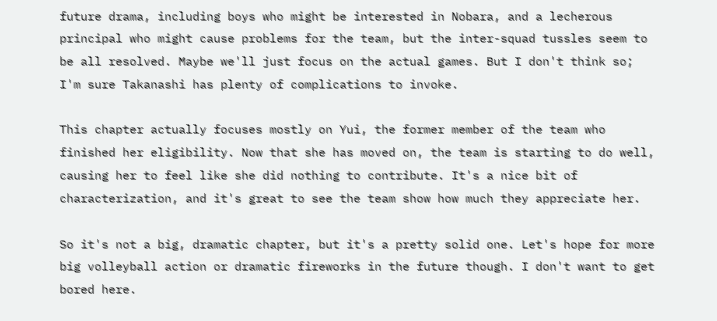future drama, including boys who might be interested in Nobara, and a lecherous principal who might cause problems for the team, but the inter-squad tussles seem to be all resolved. Maybe we'll just focus on the actual games. But I don't think so; I'm sure Takanashi has plenty of complications to invoke.

This chapter actually focuses mostly on Yui, the former member of the team who finished her eligibility. Now that she has moved on, the team is starting to do well, causing her to feel like she did nothing to contribute. It's a nice bit of characterization, and it's great to see the team show how much they appreciate her.

So it's not a big, dramatic chapter, but it's a pretty solid one. Let's hope for more big volleyball action or dramatic fireworks in the future though. I don't want to get bored here.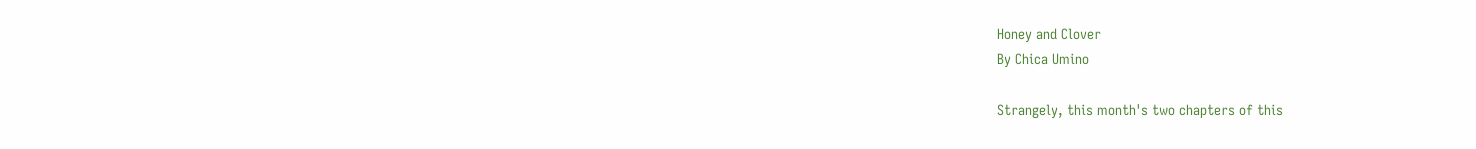Honey and Clover
By Chica Umino

Strangely, this month's two chapters of this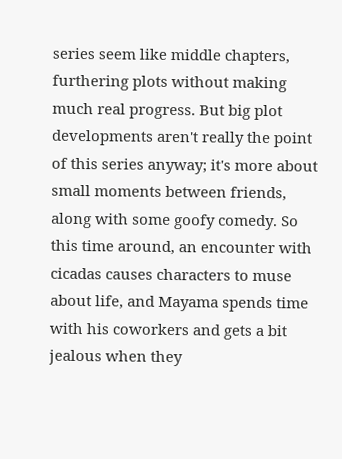series seem like middle chapters, furthering plots without making much real progress. But big plot developments aren't really the point of this series anyway; it's more about small moments between friends, along with some goofy comedy. So this time around, an encounter with cicadas causes characters to muse about life, and Mayama spends time with his coworkers and gets a bit jealous when they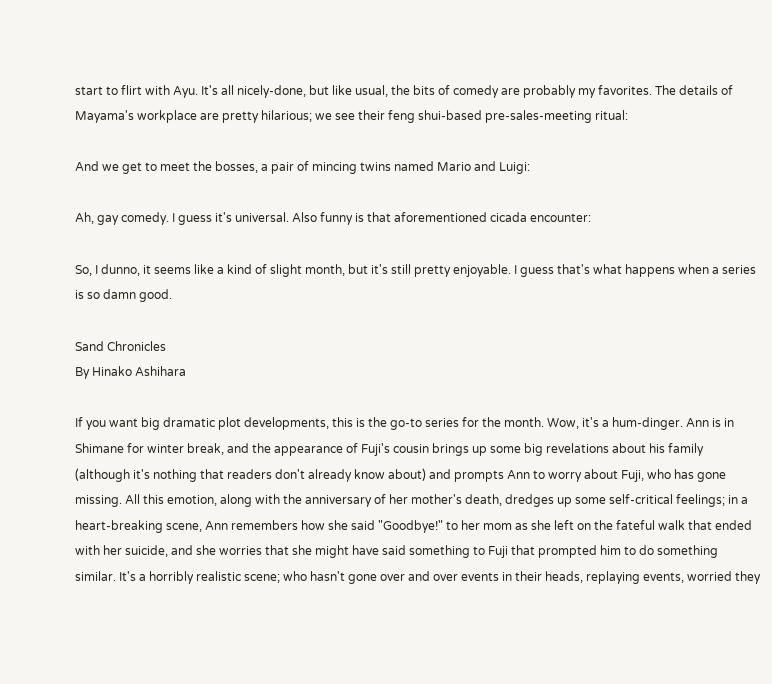start to flirt with Ayu. It's all nicely-done, but like usual, the bits of comedy are probably my favorites. The details of Mayama's workplace are pretty hilarious; we see their feng shui-based pre-sales-meeting ritual:

And we get to meet the bosses, a pair of mincing twins named Mario and Luigi:

Ah, gay comedy. I guess it's universal. Also funny is that aforementioned cicada encounter:

So, I dunno, it seems like a kind of slight month, but it's still pretty enjoyable. I guess that's what happens when a series is so damn good.

Sand Chronicles
By Hinako Ashihara

If you want big dramatic plot developments, this is the go-to series for the month. Wow, it's a hum-dinger. Ann is in Shimane for winter break, and the appearance of Fuji's cousin brings up some big revelations about his family (although it's nothing that readers don't already know about) and prompts Ann to worry about Fuji, who has gone missing. All this emotion, along with the anniversary of her mother's death, dredges up some self-critical feelings; in a heart-breaking scene, Ann remembers how she said "Goodbye!" to her mom as she left on the fateful walk that ended with her suicide, and she worries that she might have said something to Fuji that prompted him to do something similar. It's a horribly realistic scene; who hasn't gone over and over events in their heads, replaying events, worried they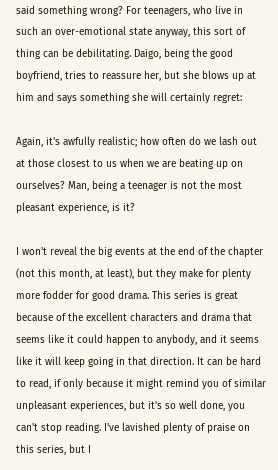said something wrong? For teenagers, who live in such an over-emotional state anyway, this sort of thing can be debilitating. Daigo, being the good boyfriend, tries to reassure her, but she blows up at him and says something she will certainly regret:

Again, it's awfully realistic; how often do we lash out at those closest to us when we are beating up on ourselves? Man, being a teenager is not the most pleasant experience, is it?

I won't reveal the big events at the end of the chapter (not this month, at least), but they make for plenty more fodder for good drama. This series is great because of the excellent characters and drama that seems like it could happen to anybody, and it seems like it will keep going in that direction. It can be hard to read, if only because it might remind you of similar unpleasant experiences, but it's so well done, you can't stop reading. I've lavished plenty of praise on this series, but I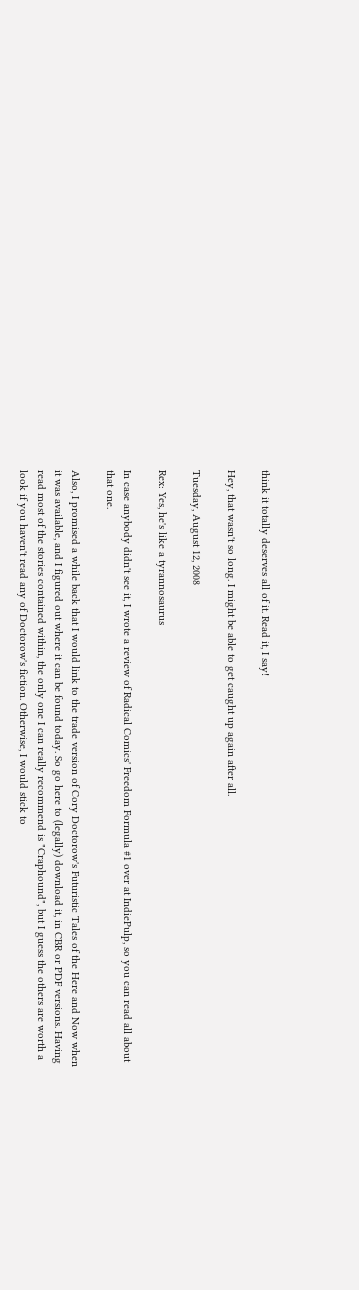think it totally deserves all of it. Read it, I say!

Hey, that wasn't so long. I might be able to get caught up again after all.

Tuesday, August 12, 2008

Rex: Yes, he's like a tyrannosaurus

In case anybody didn't see it, I wrote a review of Radical Comics' Freedom Formula #1 over at IndiePulp, so you can read all about that one.

Also, I promised a while back that I would link to the trade version of Cory Doctorow's Futuristic Tales of the Here and Now when it was available, and I figured out where it can be found today. So go here to (legally) download it, in CBR or PDF versions. Having read most of the stories contained within, the only one I can really recommend is "Craphound", but I guess the others are worth a look if you haven't read any of Doctorow's fiction. Otherwise, I would stick to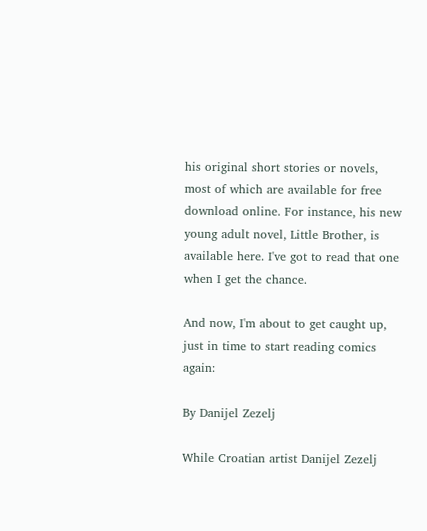his original short stories or novels, most of which are available for free download online. For instance, his new young adult novel, Little Brother, is available here. I've got to read that one when I get the chance.

And now, I'm about to get caught up, just in time to start reading comics again:

By Danijel Zezelj

While Croatian artist Danijel Zezelj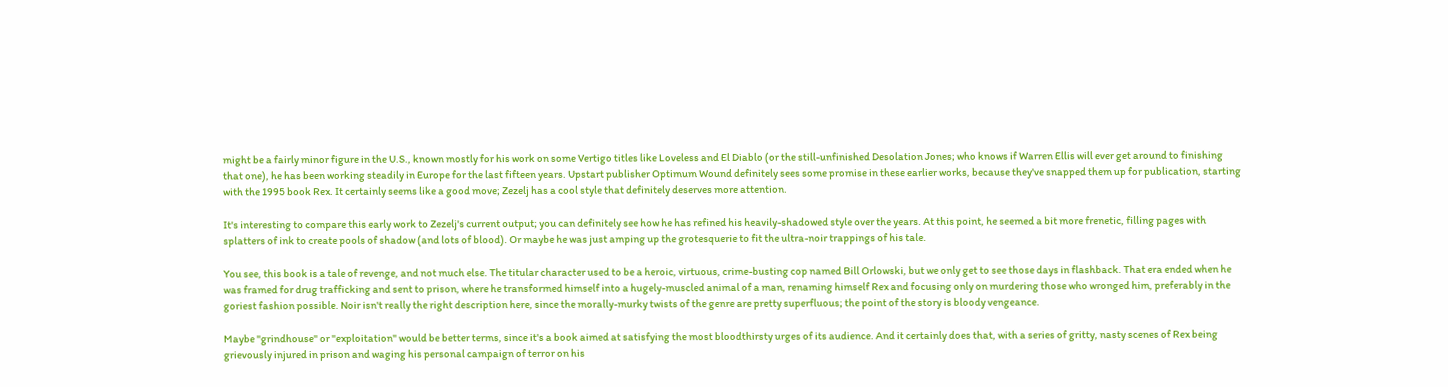might be a fairly minor figure in the U.S., known mostly for his work on some Vertigo titles like Loveless and El Diablo (or the still-unfinished Desolation Jones; who knows if Warren Ellis will ever get around to finishing that one), he has been working steadily in Europe for the last fifteen years. Upstart publisher Optimum Wound definitely sees some promise in these earlier works, because they've snapped them up for publication, starting with the 1995 book Rex. It certainly seems like a good move; Zezelj has a cool style that definitely deserves more attention.

It's interesting to compare this early work to Zezelj's current output; you can definitely see how he has refined his heavily-shadowed style over the years. At this point, he seemed a bit more frenetic, filling pages with splatters of ink to create pools of shadow (and lots of blood). Or maybe he was just amping up the grotesquerie to fit the ultra-noir trappings of his tale.

You see, this book is a tale of revenge, and not much else. The titular character used to be a heroic, virtuous, crime-busting cop named Bill Orlowski, but we only get to see those days in flashback. That era ended when he was framed for drug trafficking and sent to prison, where he transformed himself into a hugely-muscled animal of a man, renaming himself Rex and focusing only on murdering those who wronged him, preferably in the goriest fashion possible. Noir isn't really the right description here, since the morally-murky twists of the genre are pretty superfluous; the point of the story is bloody vengeance.

Maybe "grindhouse" or "exploitation" would be better terms, since it's a book aimed at satisfying the most bloodthirsty urges of its audience. And it certainly does that, with a series of gritty, nasty scenes of Rex being grievously injured in prison and waging his personal campaign of terror on his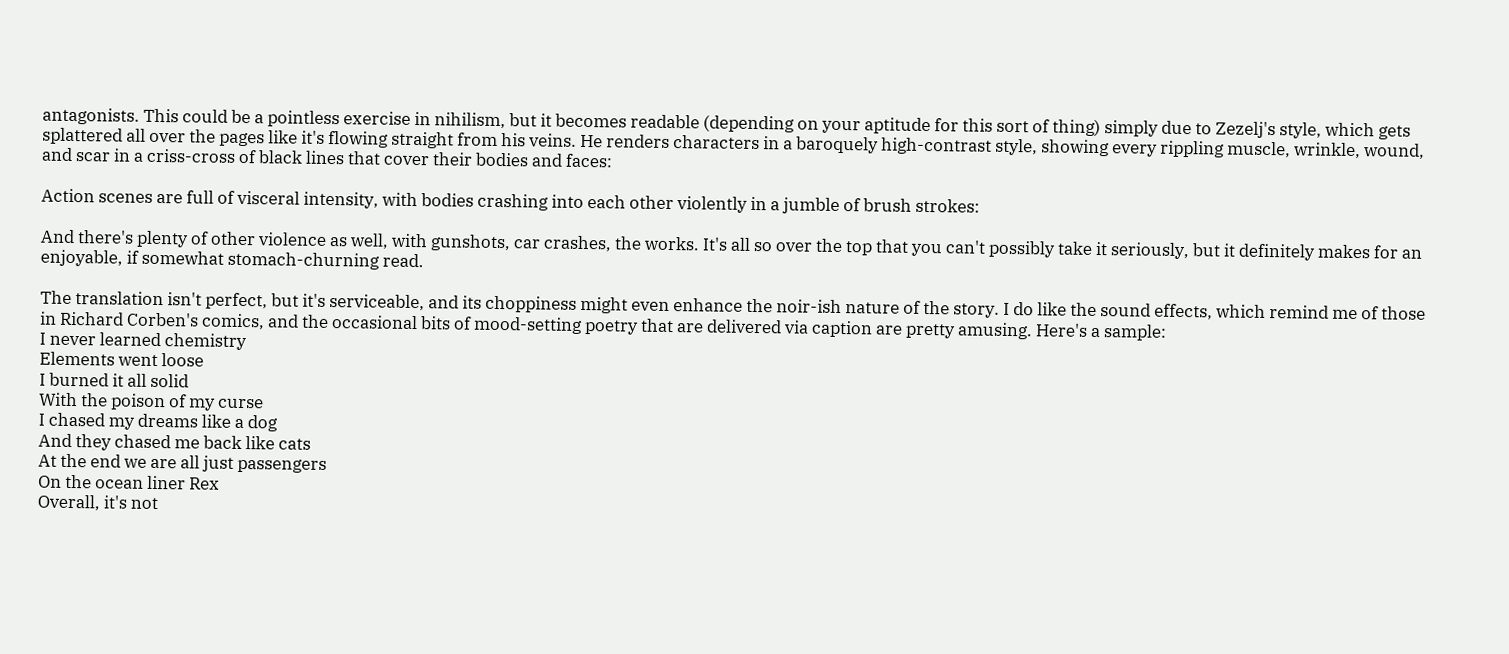antagonists. This could be a pointless exercise in nihilism, but it becomes readable (depending on your aptitude for this sort of thing) simply due to Zezelj's style, which gets splattered all over the pages like it's flowing straight from his veins. He renders characters in a baroquely high-contrast style, showing every rippling muscle, wrinkle, wound, and scar in a criss-cross of black lines that cover their bodies and faces:

Action scenes are full of visceral intensity, with bodies crashing into each other violently in a jumble of brush strokes:

And there's plenty of other violence as well, with gunshots, car crashes, the works. It's all so over the top that you can't possibly take it seriously, but it definitely makes for an enjoyable, if somewhat stomach-churning read.

The translation isn't perfect, but it's serviceable, and its choppiness might even enhance the noir-ish nature of the story. I do like the sound effects, which remind me of those in Richard Corben's comics, and the occasional bits of mood-setting poetry that are delivered via caption are pretty amusing. Here's a sample:
I never learned chemistry
Elements went loose
I burned it all solid
With the poison of my curse
I chased my dreams like a dog
And they chased me back like cats
At the end we are all just passengers
On the ocean liner Rex
Overall, it's not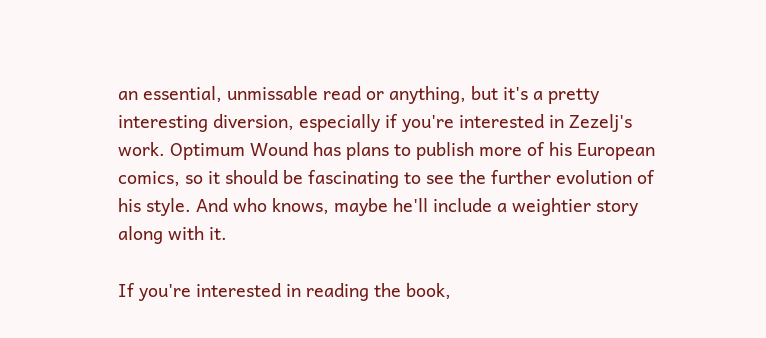an essential, unmissable read or anything, but it's a pretty interesting diversion, especially if you're interested in Zezelj's work. Optimum Wound has plans to publish more of his European comics, so it should be fascinating to see the further evolution of his style. And who knows, maybe he'll include a weightier story along with it.

If you're interested in reading the book,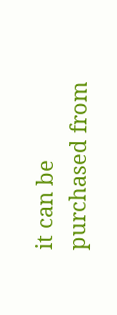it can be purchased from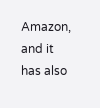Amazon, and it has also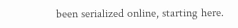been serialized online, starting here.